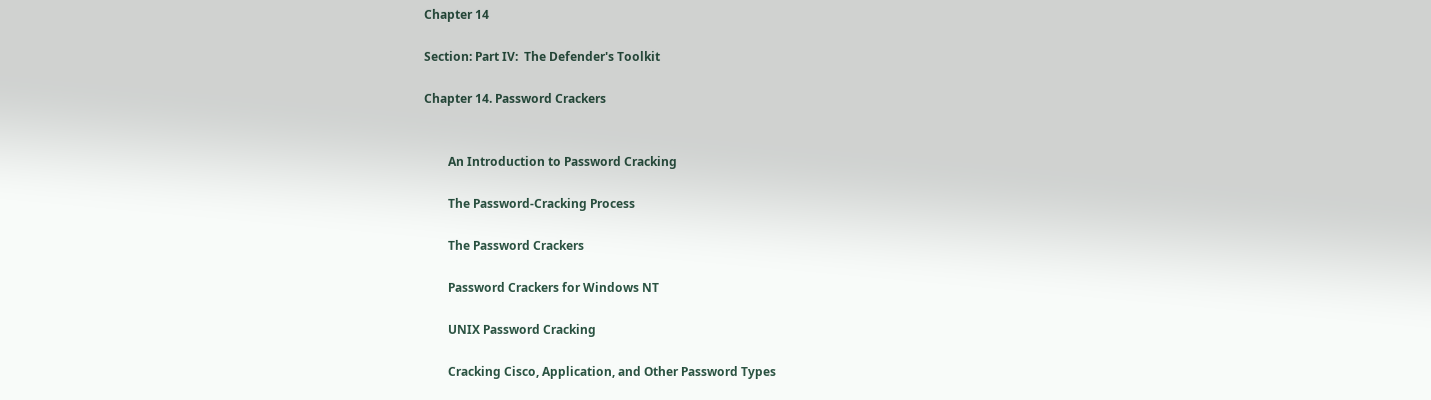Chapter 14

Section: Part IV:  The Defender's Toolkit

Chapter 14. Password Crackers


        An Introduction to Password Cracking

        The Password-Cracking Process

        The Password Crackers

        Password Crackers for Windows NT

        UNIX Password Cracking

        Cracking Cisco, Application, and Other Password Types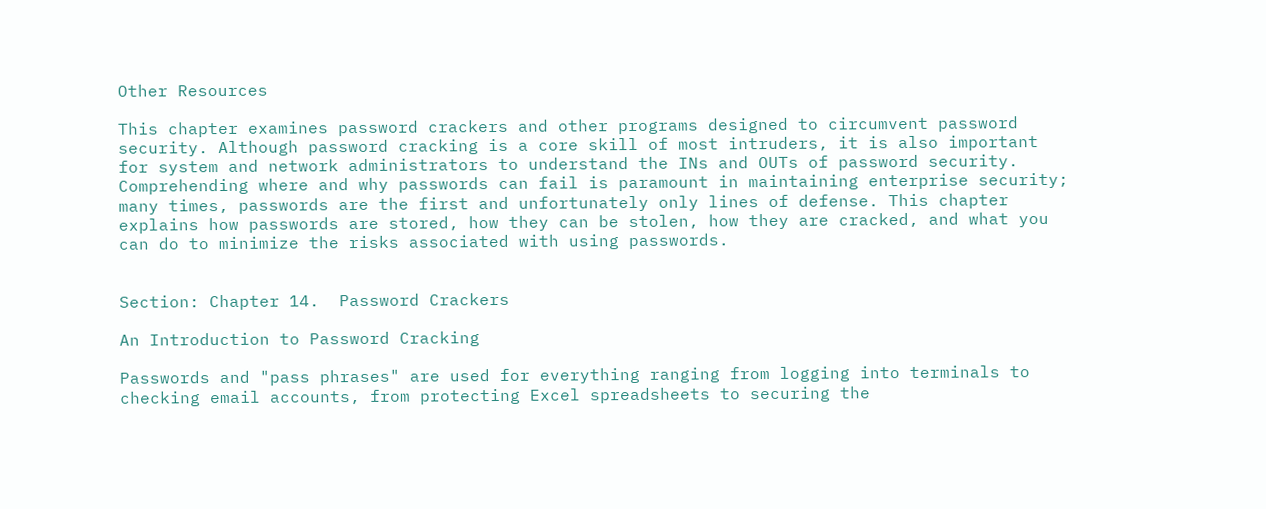Other Resources

This chapter examines password crackers and other programs designed to circumvent password security. Although password cracking is a core skill of most intruders, it is also important for system and network administrators to understand the INs and OUTs of password security. Comprehending where and why passwords can fail is paramount in maintaining enterprise security; many times, passwords are the first and unfortunately only lines of defense. This chapter explains how passwords are stored, how they can be stolen, how they are cracked, and what you can do to minimize the risks associated with using passwords.


Section: Chapter 14.  Password Crackers

An Introduction to Password Cracking

Passwords and "pass phrases" are used for everything ranging from logging into terminals to checking email accounts, from protecting Excel spreadsheets to securing the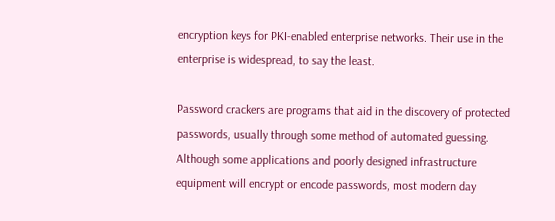encryption keys for PKI-enabled enterprise networks. Their use in the enterprise is widespread, to say the least.

Password crackers are programs that aid in the discovery of protected passwords, usually through some method of automated guessing. Although some applications and poorly designed infrastructure equipment will encrypt or encode passwords, most modern day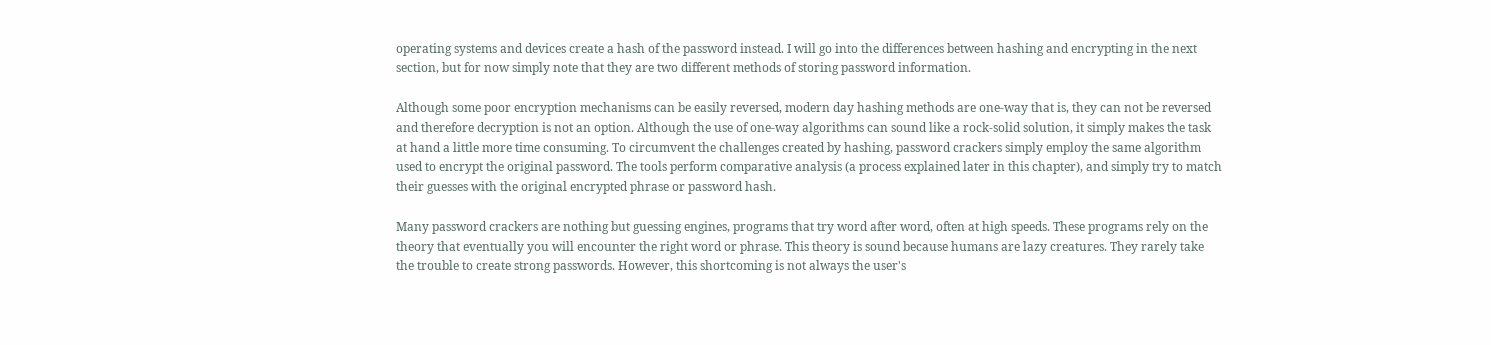operating systems and devices create a hash of the password instead. I will go into the differences between hashing and encrypting in the next section, but for now simply note that they are two different methods of storing password information.

Although some poor encryption mechanisms can be easily reversed, modern day hashing methods are one-way that is, they can not be reversed and therefore decryption is not an option. Although the use of one-way algorithms can sound like a rock-solid solution, it simply makes the task at hand a little more time consuming. To circumvent the challenges created by hashing, password crackers simply employ the same algorithm used to encrypt the original password. The tools perform comparative analysis (a process explained later in this chapter), and simply try to match their guesses with the original encrypted phrase or password hash.

Many password crackers are nothing but guessing engines, programs that try word after word, often at high speeds. These programs rely on the theory that eventually you will encounter the right word or phrase. This theory is sound because humans are lazy creatures. They rarely take the trouble to create strong passwords. However, this shortcoming is not always the user's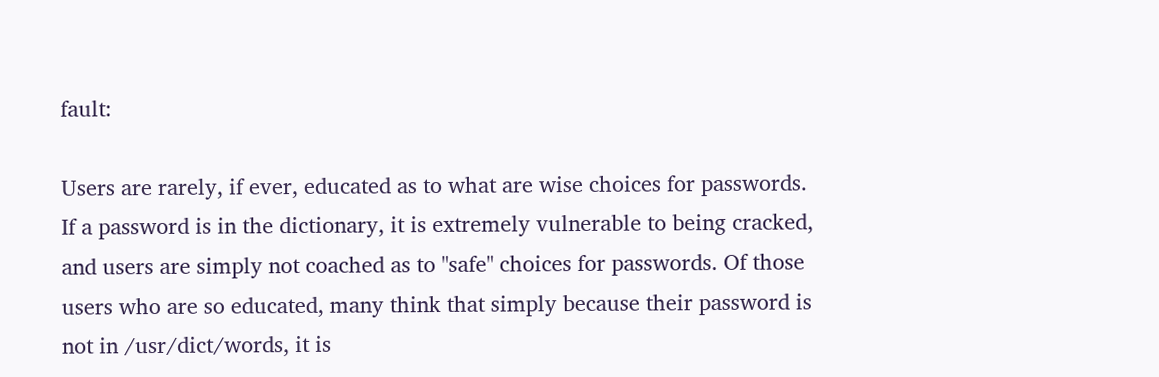fault:

Users are rarely, if ever, educated as to what are wise choices for passwords. If a password is in the dictionary, it is extremely vulnerable to being cracked, and users are simply not coached as to "safe" choices for passwords. Of those users who are so educated, many think that simply because their password is not in /usr/dict/words, it is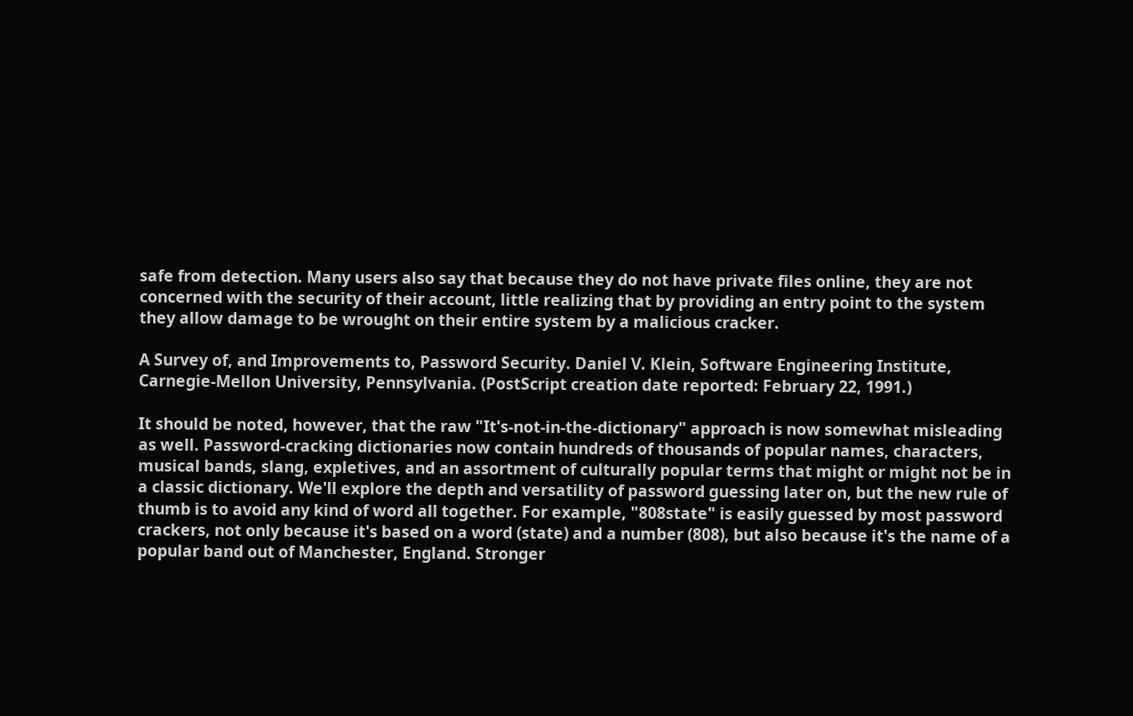safe from detection. Many users also say that because they do not have private files online, they are not concerned with the security of their account, little realizing that by providing an entry point to the system they allow damage to be wrought on their entire system by a malicious cracker.

A Survey of, and Improvements to, Password Security. Daniel V. Klein, Software Engineering Institute, Carnegie-Mellon University, Pennsylvania. (PostScript creation date reported: February 22, 1991.)

It should be noted, however, that the raw "It's-not-in-the-dictionary" approach is now somewhat misleading as well. Password-cracking dictionaries now contain hundreds of thousands of popular names, characters, musical bands, slang, expletives, and an assortment of culturally popular terms that might or might not be in a classic dictionary. We'll explore the depth and versatility of password guessing later on, but the new rule of thumb is to avoid any kind of word all together. For example, "808state" is easily guessed by most password crackers, not only because it's based on a word (state) and a number (808), but also because it's the name of a popular band out of Manchester, England. Stronger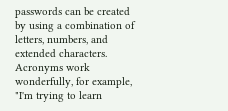passwords can be created by using a combination of letters, numbers, and extended characters. Acronyms work wonderfully, for example, "I'm trying to learn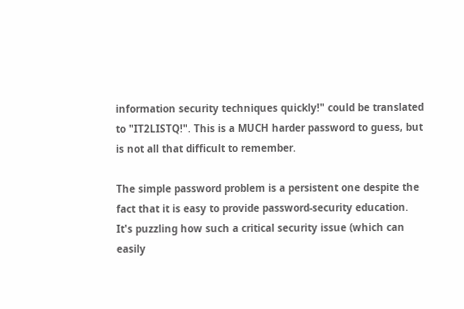information security techniques quickly!" could be translated to "IT2LISTQ!". This is a MUCH harder password to guess, but is not all that difficult to remember.

The simple password problem is a persistent one despite the fact that it is easy to provide password-security education. It's puzzling how such a critical security issue (which can easily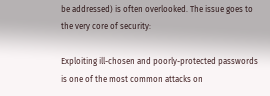be addressed) is often overlooked. The issue goes to the very core of security:

Exploiting ill-chosen and poorly-protected passwords is one of the most common attacks on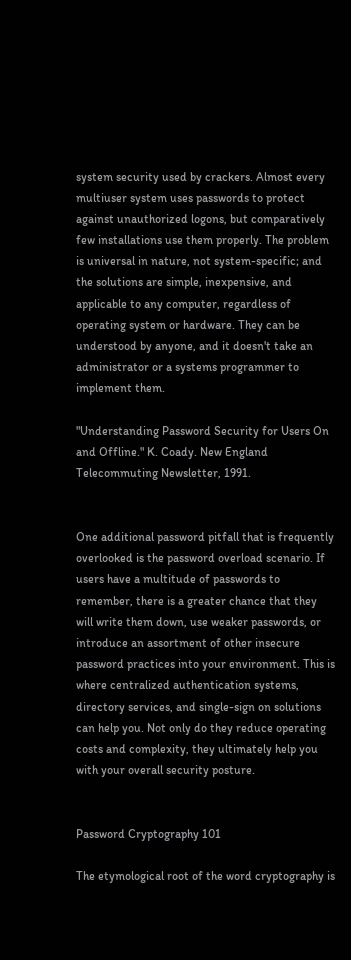system security used by crackers. Almost every multiuser system uses passwords to protect against unauthorized logons, but comparatively few installations use them properly. The problem is universal in nature, not system-specific; and the solutions are simple, inexpensive, and applicable to any computer, regardless of operating system or hardware. They can be understood by anyone, and it doesn't take an administrator or a systems programmer to implement them.

"Understanding Password Security for Users On and Offline." K. Coady. New England Telecommuting Newsletter, 1991.


One additional password pitfall that is frequently overlooked is the password overload scenario. If users have a multitude of passwords to remember, there is a greater chance that they will write them down, use weaker passwords, or introduce an assortment of other insecure password practices into your environment. This is where centralized authentication systems, directory services, and single-sign on solutions can help you. Not only do they reduce operating costs and complexity, they ultimately help you with your overall security posture.


Password Cryptography 101

The etymological root of the word cryptography is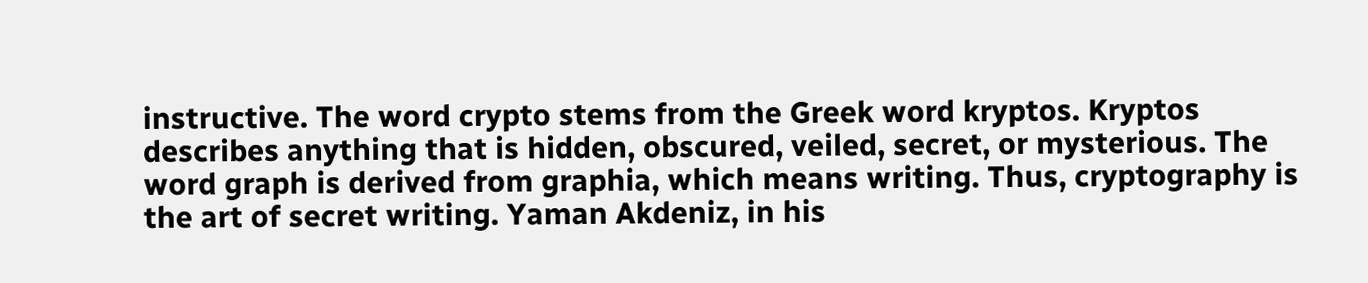instructive. The word crypto stems from the Greek word kryptos. Kryptos describes anything that is hidden, obscured, veiled, secret, or mysterious. The word graph is derived from graphia, which means writing. Thus, cryptography is the art of secret writing. Yaman Akdeniz, in his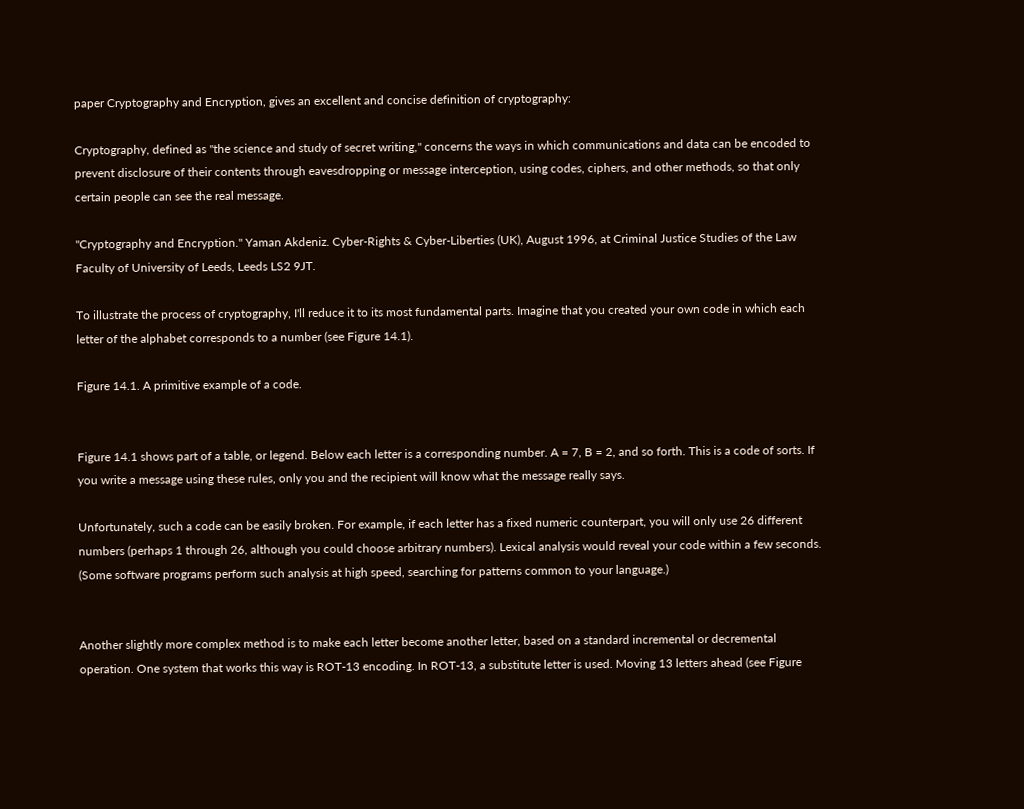paper Cryptography and Encryption, gives an excellent and concise definition of cryptography:

Cryptography, defined as "the science and study of secret writing," concerns the ways in which communications and data can be encoded to prevent disclosure of their contents through eavesdropping or message interception, using codes, ciphers, and other methods, so that only certain people can see the real message.

"Cryptography and Encryption." Yaman Akdeniz. Cyber-Rights & Cyber-Liberties (UK), August 1996, at Criminal Justice Studies of the Law Faculty of University of Leeds, Leeds LS2 9JT.

To illustrate the process of cryptography, I'll reduce it to its most fundamental parts. Imagine that you created your own code in which each letter of the alphabet corresponds to a number (see Figure 14.1).

Figure 14.1. A primitive example of a code.


Figure 14.1 shows part of a table, or legend. Below each letter is a corresponding number. A = 7, B = 2, and so forth. This is a code of sorts. If you write a message using these rules, only you and the recipient will know what the message really says.

Unfortunately, such a code can be easily broken. For example, if each letter has a fixed numeric counterpart, you will only use 26 different numbers (perhaps 1 through 26, although you could choose arbitrary numbers). Lexical analysis would reveal your code within a few seconds. (Some software programs perform such analysis at high speed, searching for patterns common to your language.)


Another slightly more complex method is to make each letter become another letter, based on a standard incremental or decremental operation. One system that works this way is ROT-13 encoding. In ROT-13, a substitute letter is used. Moving 13 letters ahead (see Figure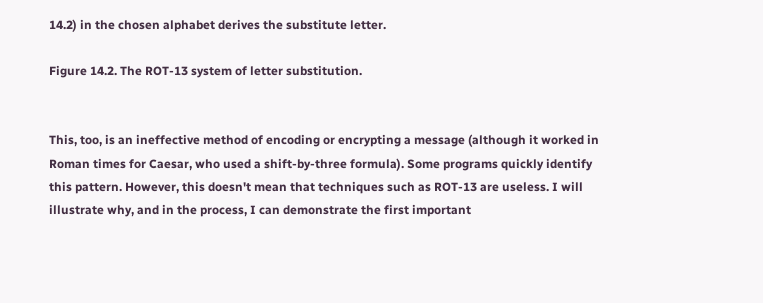14.2) in the chosen alphabet derives the substitute letter.

Figure 14.2. The ROT-13 system of letter substitution.


This, too, is an ineffective method of encoding or encrypting a message (although it worked in Roman times for Caesar, who used a shift-by-three formula). Some programs quickly identify this pattern. However, this doesn't mean that techniques such as ROT-13 are useless. I will illustrate why, and in the process, I can demonstrate the first important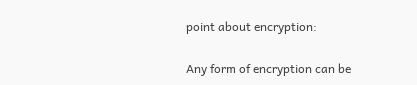point about encryption:

Any form of encryption can be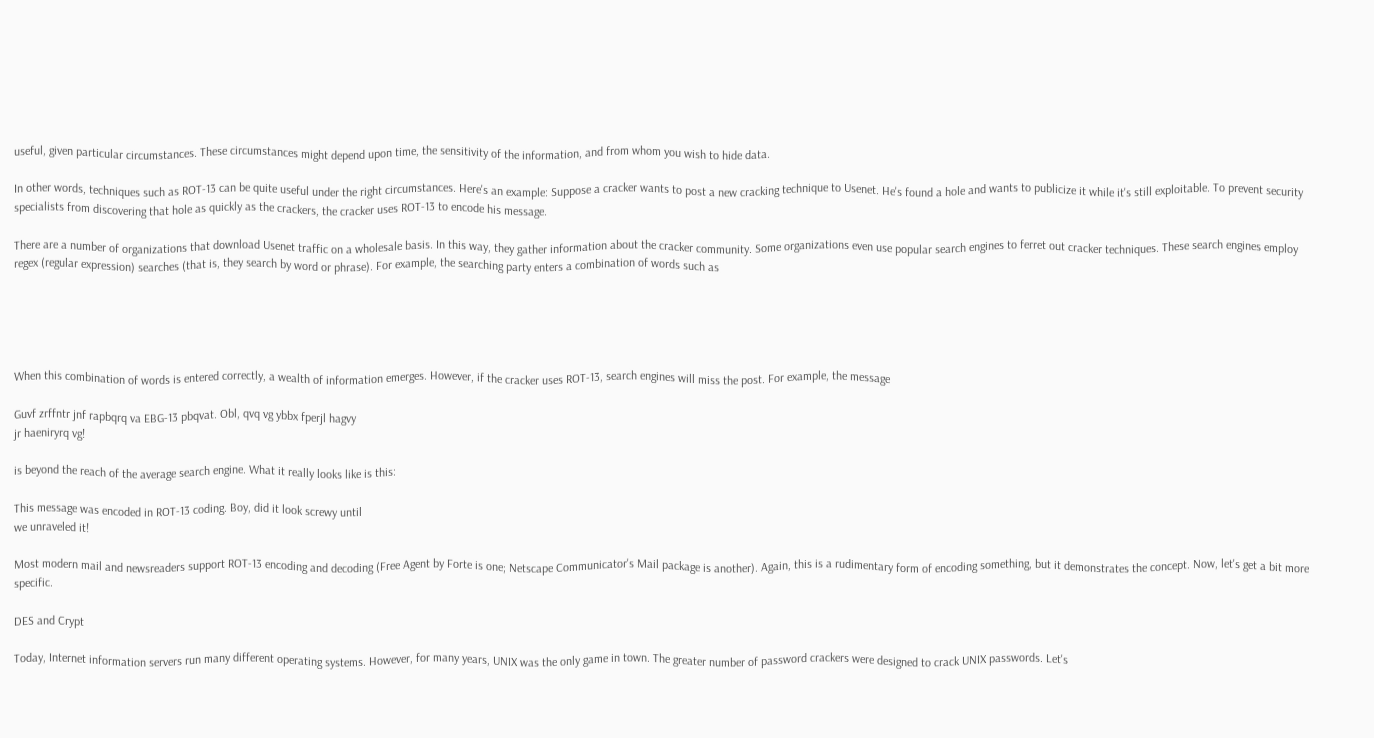useful, given particular circumstances. These circumstances might depend upon time, the sensitivity of the information, and from whom you wish to hide data.

In other words, techniques such as ROT-13 can be quite useful under the right circumstances. Here's an example: Suppose a cracker wants to post a new cracking technique to Usenet. He's found a hole and wants to publicize it while it's still exploitable. To prevent security specialists from discovering that hole as quickly as the crackers, the cracker uses ROT-13 to encode his message.

There are a number of organizations that download Usenet traffic on a wholesale basis. In this way, they gather information about the cracker community. Some organizations even use popular search engines to ferret out cracker techniques. These search engines employ regex (regular expression) searches (that is, they search by word or phrase). For example, the searching party enters a combination of words such as





When this combination of words is entered correctly, a wealth of information emerges. However, if the cracker uses ROT-13, search engines will miss the post. For example, the message

Guvf zrffntr jnf rapbqrq va EBG-13 pbqvat. Obl, qvq vg ybbx fperjl hagvy
jr haeniryrq vg!

is beyond the reach of the average search engine. What it really looks like is this:

This message was encoded in ROT-13 coding. Boy, did it look screwy until
we unraveled it!

Most modern mail and newsreaders support ROT-13 encoding and decoding (Free Agent by Forte is one; Netscape Communicator's Mail package is another). Again, this is a rudimentary form of encoding something, but it demonstrates the concept. Now, let's get a bit more specific.

DES and Crypt

Today, Internet information servers run many different operating systems. However, for many years, UNIX was the only game in town. The greater number of password crackers were designed to crack UNIX passwords. Let's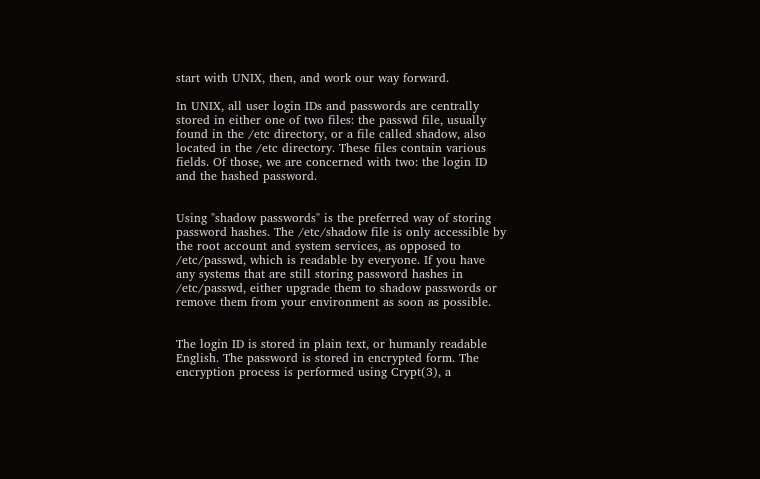start with UNIX, then, and work our way forward.

In UNIX, all user login IDs and passwords are centrally stored in either one of two files: the passwd file, usually found in the /etc directory, or a file called shadow, also located in the /etc directory. These files contain various fields. Of those, we are concerned with two: the login ID and the hashed password.


Using "shadow passwords" is the preferred way of storing password hashes. The /etc/shadow file is only accessible by the root account and system services, as opposed to /etc/passwd, which is readable by everyone. If you have any systems that are still storing password hashes in /etc/passwd, either upgrade them to shadow passwords or remove them from your environment as soon as possible.


The login ID is stored in plain text, or humanly readable English. The password is stored in encrypted form. The encryption process is performed using Crypt(3), a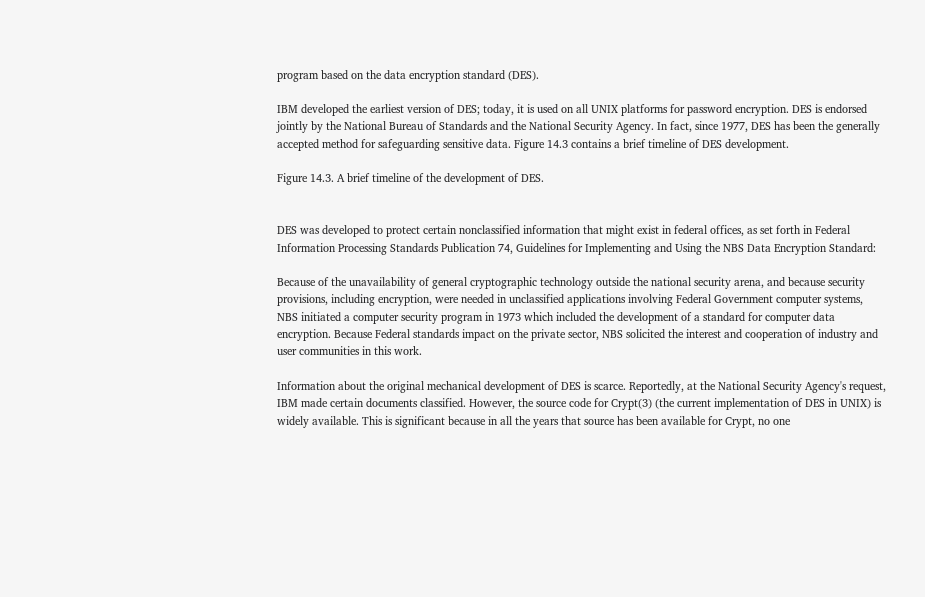program based on the data encryption standard (DES).

IBM developed the earliest version of DES; today, it is used on all UNIX platforms for password encryption. DES is endorsed jointly by the National Bureau of Standards and the National Security Agency. In fact, since 1977, DES has been the generally accepted method for safeguarding sensitive data. Figure 14.3 contains a brief timeline of DES development.

Figure 14.3. A brief timeline of the development of DES.


DES was developed to protect certain nonclassified information that might exist in federal offices, as set forth in Federal Information Processing Standards Publication 74, Guidelines for Implementing and Using the NBS Data Encryption Standard:

Because of the unavailability of general cryptographic technology outside the national security arena, and because security provisions, including encryption, were needed in unclassified applications involving Federal Government computer systems, NBS initiated a computer security program in 1973 which included the development of a standard for computer data encryption. Because Federal standards impact on the private sector, NBS solicited the interest and cooperation of industry and user communities in this work.

Information about the original mechanical development of DES is scarce. Reportedly, at the National Security Agency's request, IBM made certain documents classified. However, the source code for Crypt(3) (the current implementation of DES in UNIX) is widely available. This is significant because in all the years that source has been available for Crypt, no one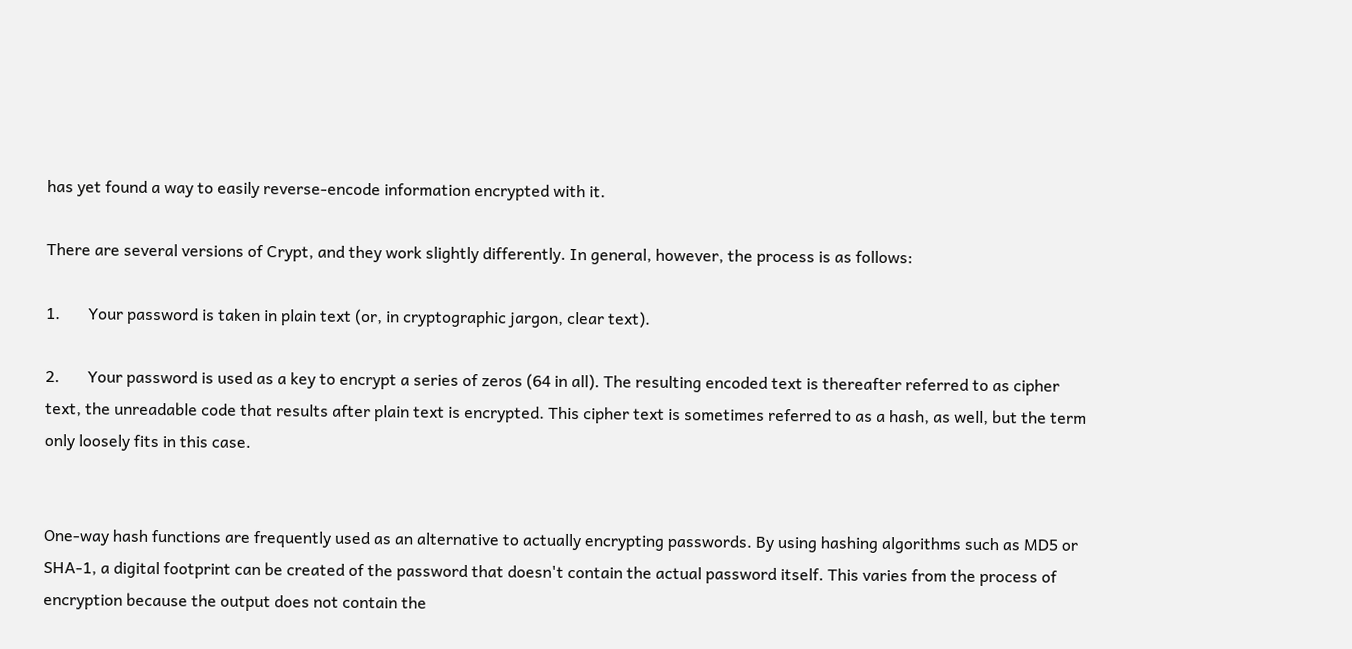has yet found a way to easily reverse-encode information encrypted with it.

There are several versions of Crypt, and they work slightly differently. In general, however, the process is as follows:

1.       Your password is taken in plain text (or, in cryptographic jargon, clear text).

2.       Your password is used as a key to encrypt a series of zeros (64 in all). The resulting encoded text is thereafter referred to as cipher text, the unreadable code that results after plain text is encrypted. This cipher text is sometimes referred to as a hash, as well, but the term only loosely fits in this case.


One-way hash functions are frequently used as an alternative to actually encrypting passwords. By using hashing algorithms such as MD5 or SHA-1, a digital footprint can be created of the password that doesn't contain the actual password itself. This varies from the process of encryption because the output does not contain the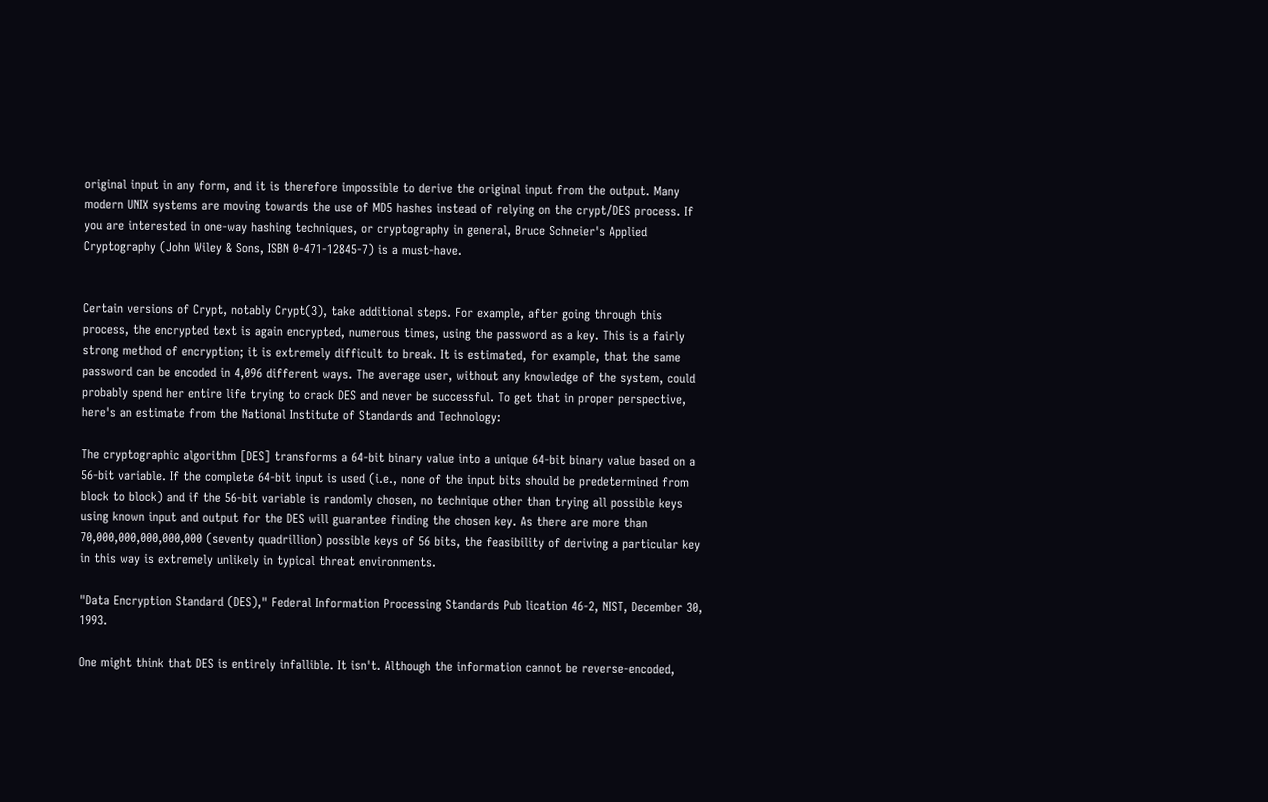original input in any form, and it is therefore impossible to derive the original input from the output. Many modern UNIX systems are moving towards the use of MD5 hashes instead of relying on the crypt/DES process. If you are interested in one-way hashing techniques, or cryptography in general, Bruce Schneier's Applied Cryptography (John Wiley & Sons, ISBN 0-471-12845-7) is a must-have.


Certain versions of Crypt, notably Crypt(3), take additional steps. For example, after going through this process, the encrypted text is again encrypted, numerous times, using the password as a key. This is a fairly strong method of encryption; it is extremely difficult to break. It is estimated, for example, that the same password can be encoded in 4,096 different ways. The average user, without any knowledge of the system, could probably spend her entire life trying to crack DES and never be successful. To get that in proper perspective, here's an estimate from the National Institute of Standards and Technology:

The cryptographic algorithm [DES] transforms a 64-bit binary value into a unique 64-bit binary value based on a 56-bit variable. If the complete 64-bit input is used (i.e., none of the input bits should be predetermined from block to block) and if the 56-bit variable is randomly chosen, no technique other than trying all possible keys using known input and output for the DES will guarantee finding the chosen key. As there are more than 70,000,000,000,000,000 (seventy quadrillion) possible keys of 56 bits, the feasibility of deriving a particular key in this way is extremely unlikely in typical threat environments.

"Data Encryption Standard (DES)," Federal Information Processing Standards Pub lication 46-2, NIST, December 30, 1993.

One might think that DES is entirely infallible. It isn't. Although the information cannot be reverse-encoded,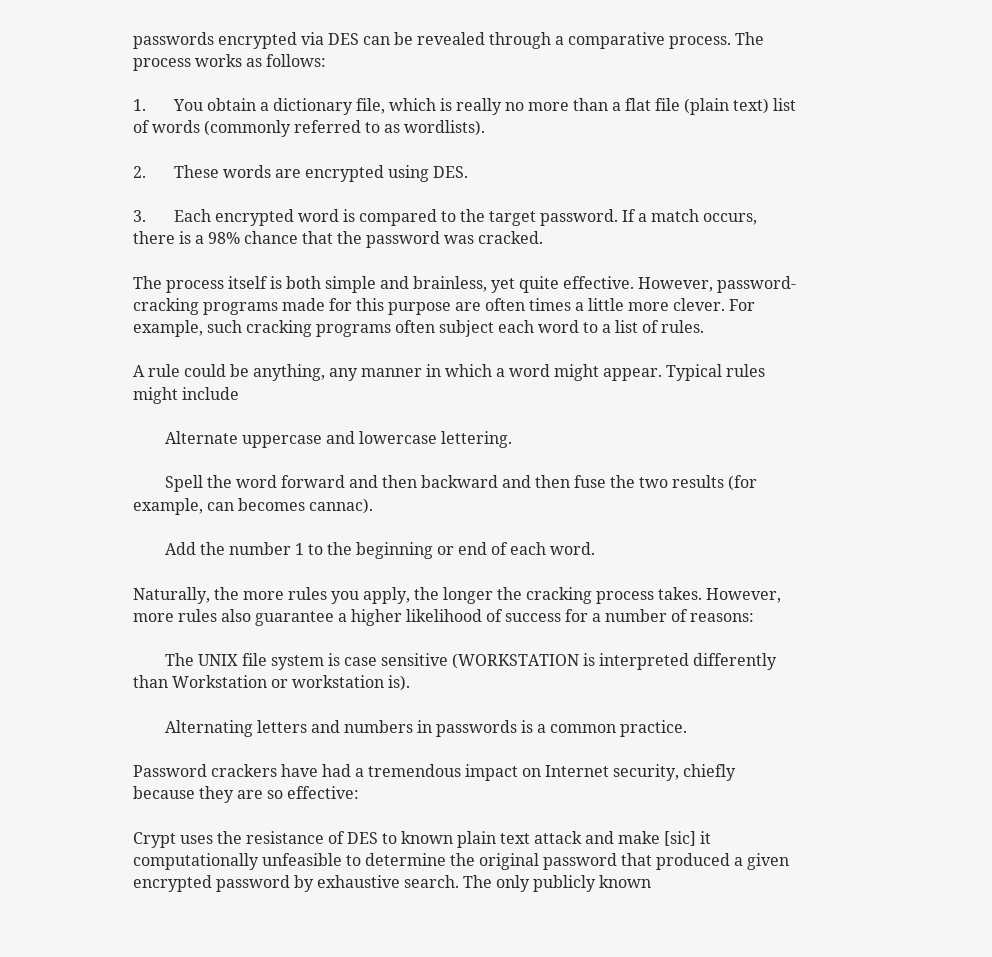passwords encrypted via DES can be revealed through a comparative process. The process works as follows:

1.       You obtain a dictionary file, which is really no more than a flat file (plain text) list of words (commonly referred to as wordlists).

2.       These words are encrypted using DES.

3.       Each encrypted word is compared to the target password. If a match occurs, there is a 98% chance that the password was cracked.

The process itself is both simple and brainless, yet quite effective. However, password-cracking programs made for this purpose are often times a little more clever. For example, such cracking programs often subject each word to a list of rules.

A rule could be anything, any manner in which a word might appear. Typical rules might include

        Alternate uppercase and lowercase lettering.

        Spell the word forward and then backward and then fuse the two results (for example, can becomes cannac).

        Add the number 1 to the beginning or end of each word.

Naturally, the more rules you apply, the longer the cracking process takes. However, more rules also guarantee a higher likelihood of success for a number of reasons:

        The UNIX file system is case sensitive (WORKSTATION is interpreted differently than Workstation or workstation is).

        Alternating letters and numbers in passwords is a common practice.

Password crackers have had a tremendous impact on Internet security, chiefly because they are so effective:

Crypt uses the resistance of DES to known plain text attack and make [sic] it computationally unfeasible to determine the original password that produced a given encrypted password by exhaustive search. The only publicly known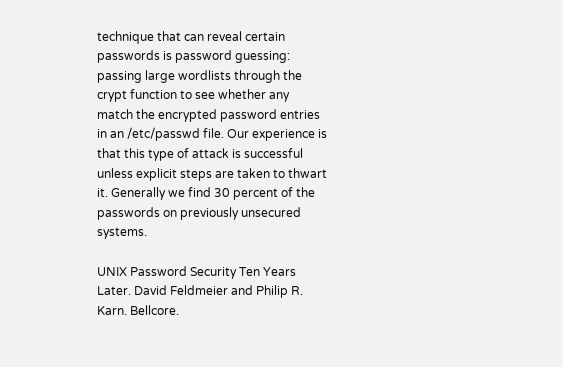technique that can reveal certain passwords is password guessing: passing large wordlists through the crypt function to see whether any match the encrypted password entries in an /etc/passwd file. Our experience is that this type of attack is successful unless explicit steps are taken to thwart it. Generally we find 30 percent of the passwords on previously unsecured systems.

UNIX Password Security Ten Years Later. David Feldmeier and Philip R. Karn. Bellcore.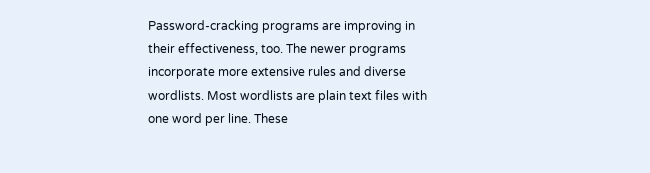Password-cracking programs are improving in their effectiveness, too. The newer programs incorporate more extensive rules and diverse wordlists. Most wordlists are plain text files with one word per line. These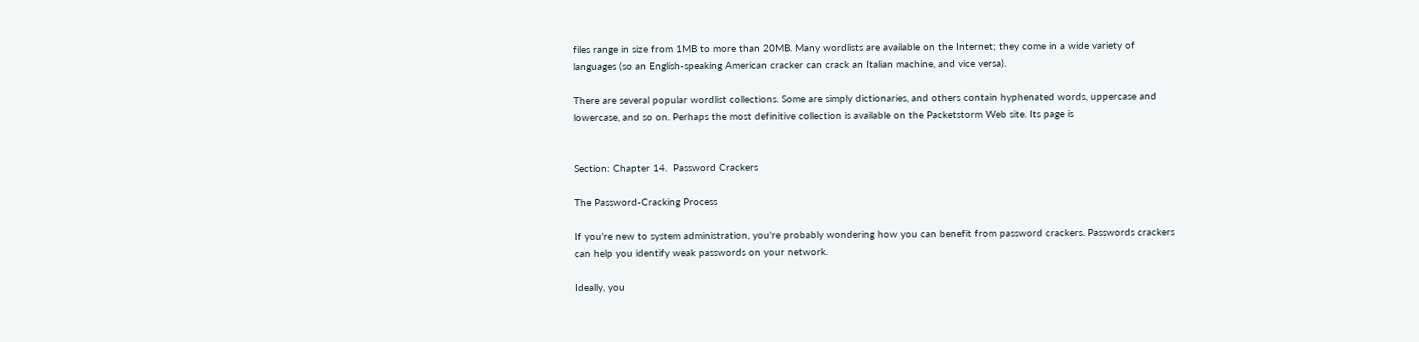files range in size from 1MB to more than 20MB. Many wordlists are available on the Internet; they come in a wide variety of languages (so an English-speaking American cracker can crack an Italian machine, and vice versa).

There are several popular wordlist collections. Some are simply dictionaries, and others contain hyphenated words, uppercase and lowercase, and so on. Perhaps the most definitive collection is available on the Packetstorm Web site. Its page is


Section: Chapter 14.  Password Crackers

The Password-Cracking Process

If you're new to system administration, you're probably wondering how you can benefit from password crackers. Passwords crackers can help you identify weak passwords on your network.

Ideally, you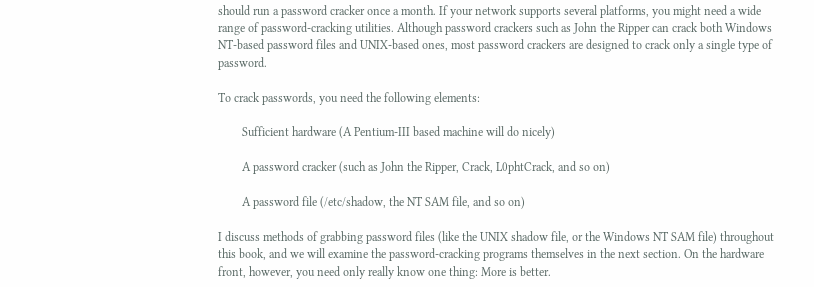should run a password cracker once a month. If your network supports several platforms, you might need a wide range of password-cracking utilities. Although password crackers such as John the Ripper can crack both Windows NT-based password files and UNIX-based ones, most password crackers are designed to crack only a single type of password.

To crack passwords, you need the following elements:

        Sufficient hardware (A Pentium-III based machine will do nicely)

        A password cracker (such as John the Ripper, Crack, L0phtCrack, and so on)

        A password file (/etc/shadow, the NT SAM file, and so on)

I discuss methods of grabbing password files (like the UNIX shadow file, or the Windows NT SAM file) throughout this book, and we will examine the password-cracking programs themselves in the next section. On the hardware front, however, you need only really know one thing: More is better.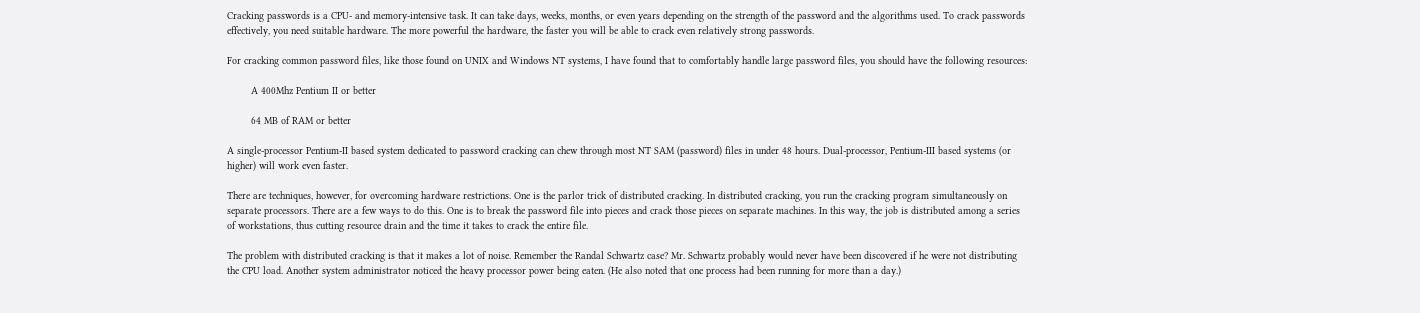Cracking passwords is a CPU- and memory-intensive task. It can take days, weeks, months, or even years depending on the strength of the password and the algorithms used. To crack passwords effectively, you need suitable hardware. The more powerful the hardware, the faster you will be able to crack even relatively strong passwords.

For cracking common password files, like those found on UNIX and Windows NT systems, I have found that to comfortably handle large password files, you should have the following resources:

        A 400Mhz Pentium II or better

        64 MB of RAM or better

A single-processor Pentium-II based system dedicated to password cracking can chew through most NT SAM (password) files in under 48 hours. Dual-processor, Pentium-III based systems (or higher) will work even faster.

There are techniques, however, for overcoming hardware restrictions. One is the parlor trick of distributed cracking. In distributed cracking, you run the cracking program simultaneously on separate processors. There are a few ways to do this. One is to break the password file into pieces and crack those pieces on separate machines. In this way, the job is distributed among a series of workstations, thus cutting resource drain and the time it takes to crack the entire file.

The problem with distributed cracking is that it makes a lot of noise. Remember the Randal Schwartz case? Mr. Schwartz probably would never have been discovered if he were not distributing the CPU load. Another system administrator noticed the heavy processor power being eaten. (He also noted that one process had been running for more than a day.)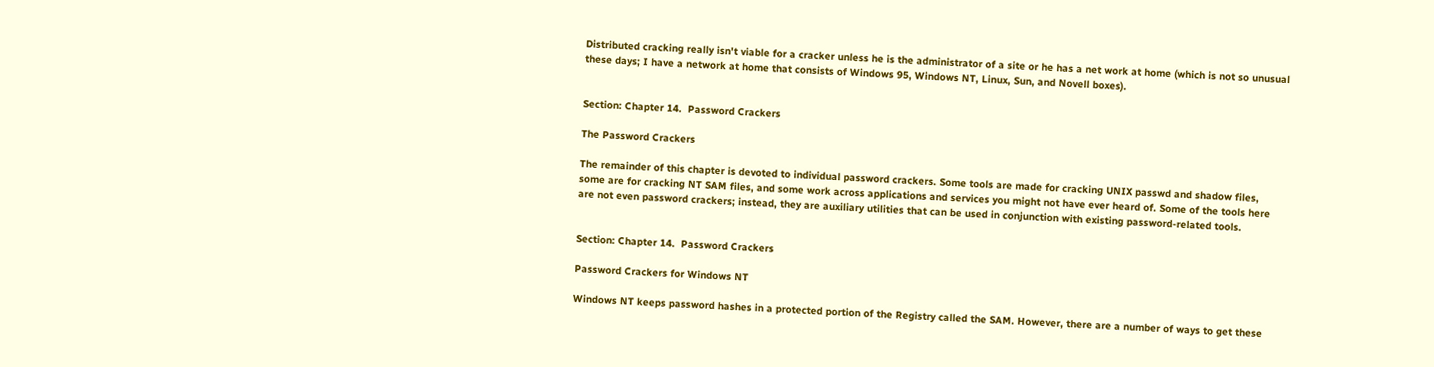Distributed cracking really isn't viable for a cracker unless he is the administrator of a site or he has a net work at home (which is not so unusual these days; I have a network at home that consists of Windows 95, Windows NT, Linux, Sun, and Novell boxes).


Section: Chapter 14.  Password Crackers

The Password Crackers

The remainder of this chapter is devoted to individual password crackers. Some tools are made for cracking UNIX passwd and shadow files, some are for cracking NT SAM files, and some work across applications and services you might not have ever heard of. Some of the tools here are not even password crackers; instead, they are auxiliary utilities that can be used in conjunction with existing password-related tools.


Section: Chapter 14.  Password Crackers

Password Crackers for Windows NT

Windows NT keeps password hashes in a protected portion of the Registry called the SAM. However, there are a number of ways to get these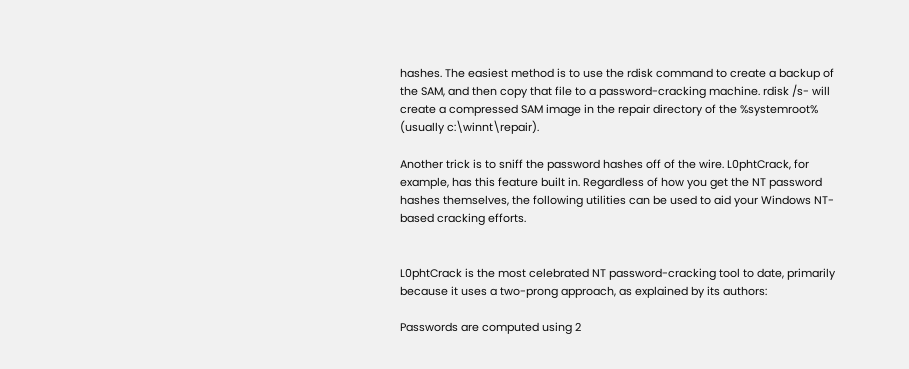hashes. The easiest method is to use the rdisk command to create a backup of the SAM, and then copy that file to a password-cracking machine. rdisk /s- will create a compressed SAM image in the repair directory of the %systemroot% (usually c:\winnt\repair).

Another trick is to sniff the password hashes off of the wire. L0phtCrack, for example, has this feature built in. Regardless of how you get the NT password hashes themselves, the following utilities can be used to aid your Windows NT-based cracking efforts.


L0phtCrack is the most celebrated NT password-cracking tool to date, primarily because it uses a two-prong approach, as explained by its authors:

Passwords are computed using 2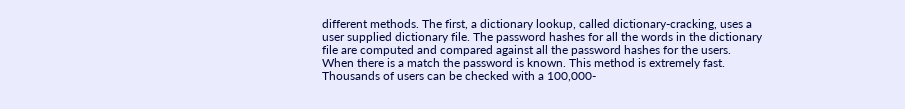different methods. The first, a dictionary lookup, called dictionary-cracking, uses a user supplied dictionary file. The password hashes for all the words in the dictionary file are computed and compared against all the password hashes for the users. When there is a match the password is known. This method is extremely fast. Thousands of users can be checked with a 100,000-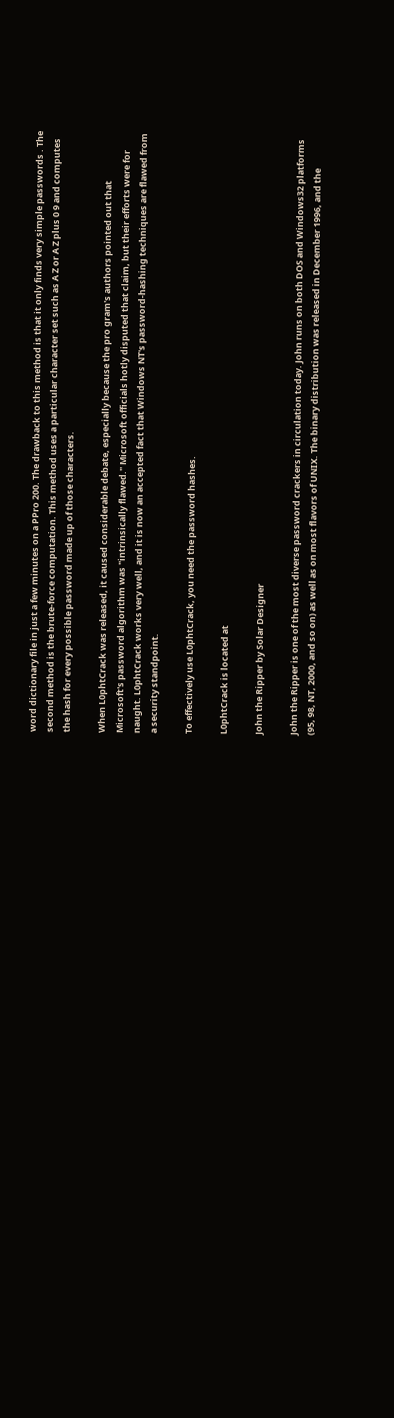word dictionary file in just a few minutes on a PPro 200. The drawback to this method is that it only finds very simple passwords . The second method is the brute-force computation. This method uses a particular character set such as A Z or A Z plus 0 9 and computes the hash for every possible password made up of those characters.

When L0phtCrack was released, it caused considerable debate, especially because the pro gram's authors pointed out that Microsoft's password algorithm was "intrinsically flawed." Microsoft officials hotly disputed that claim, but their efforts were for naught. L0phtCrack works very well, and it is now an accepted fact that Windows NT's password-hashing techniques are flawed from a security standpoint.

To effectively use L0phtCrack, you need the password hashes.

L0phtCrack is located at

John the Ripper by Solar Designer

John the Ripper is one of the most diverse password crackers in circulation today. John runs on both DOS and Windows32 platforms (95, 98, NT, 2000, and so on) as well as on most flavors of UNIX. The binary distribution was released in December 1996, and the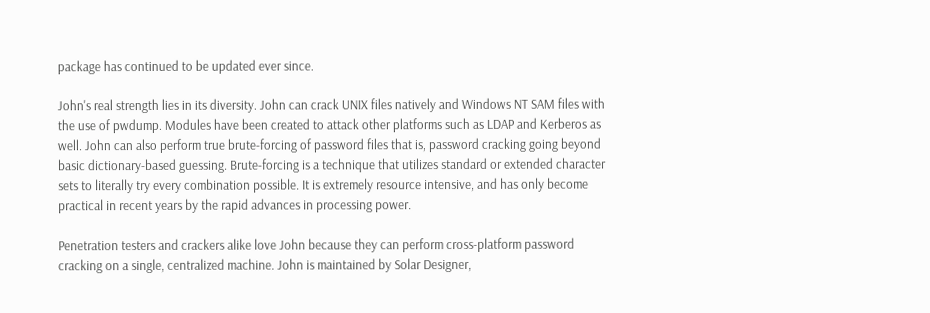package has continued to be updated ever since.

John's real strength lies in its diversity. John can crack UNIX files natively and Windows NT SAM files with the use of pwdump. Modules have been created to attack other platforms such as LDAP and Kerberos as well. John can also perform true brute-forcing of password files that is, password cracking going beyond basic dictionary-based guessing. Brute-forcing is a technique that utilizes standard or extended character sets to literally try every combination possible. It is extremely resource intensive, and has only become practical in recent years by the rapid advances in processing power.

Penetration testers and crackers alike love John because they can perform cross-platform password cracking on a single, centralized machine. John is maintained by Solar Designer,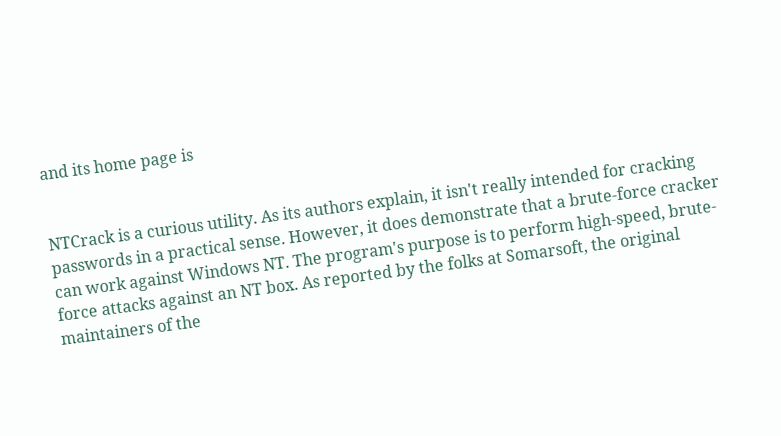and its home page is


NTCrack is a curious utility. As its authors explain, it isn't really intended for cracking passwords in a practical sense. However, it does demonstrate that a brute-force cracker can work against Windows NT. The program's purpose is to perform high-speed, brute-force attacks against an NT box. As reported by the folks at Somarsoft, the original maintainers of the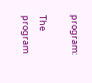program:

The program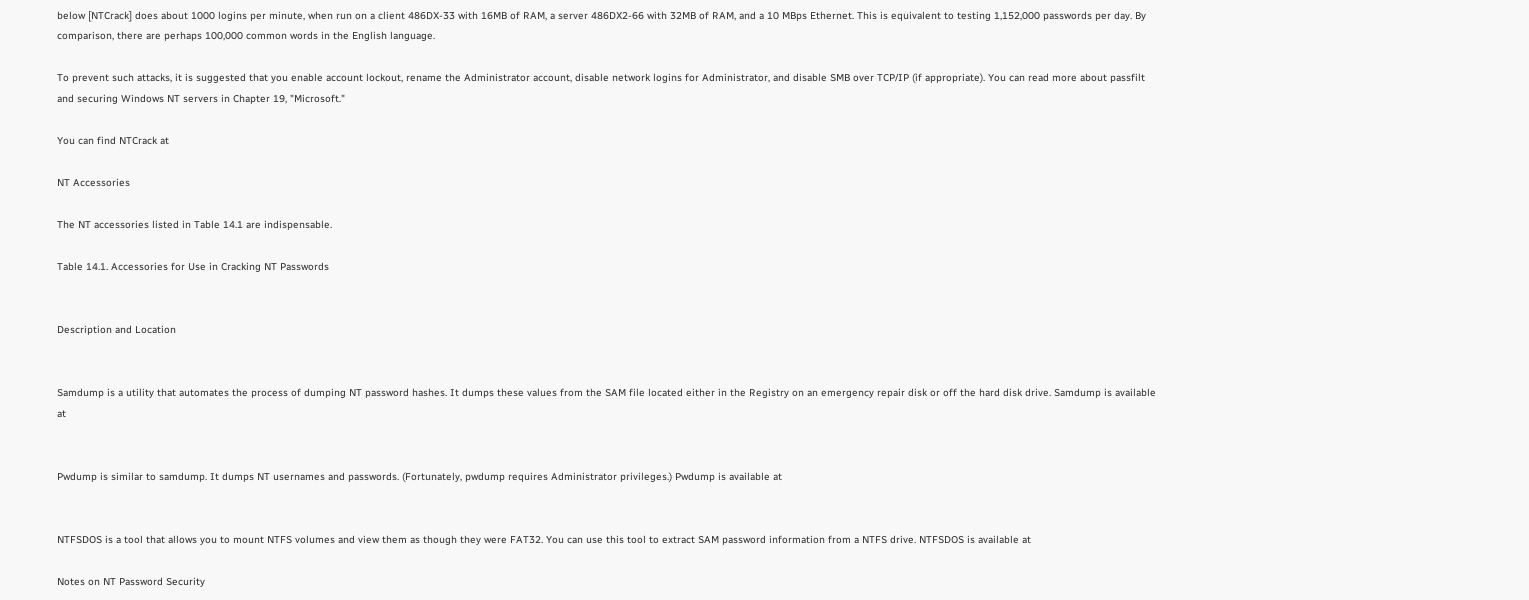below [NTCrack] does about 1000 logins per minute, when run on a client 486DX-33 with 16MB of RAM, a server 486DX2-66 with 32MB of RAM, and a 10 MBps Ethernet. This is equivalent to testing 1,152,000 passwords per day. By comparison, there are perhaps 100,000 common words in the English language.

To prevent such attacks, it is suggested that you enable account lockout, rename the Administrator account, disable network logins for Administrator, and disable SMB over TCP/IP (if appropriate). You can read more about passfilt and securing Windows NT servers in Chapter 19, "Microsoft."

You can find NTCrack at

NT Accessories

The NT accessories listed in Table 14.1 are indispensable.

Table 14.1. Accessories for Use in Cracking NT Passwords


Description and Location


Samdump is a utility that automates the process of dumping NT password hashes. It dumps these values from the SAM file located either in the Registry on an emergency repair disk or off the hard disk drive. Samdump is available at


Pwdump is similar to samdump. It dumps NT usernames and passwords. (Fortunately, pwdump requires Administrator privileges.) Pwdump is available at


NTFSDOS is a tool that allows you to mount NTFS volumes and view them as though they were FAT32. You can use this tool to extract SAM password information from a NTFS drive. NTFSDOS is available at

Notes on NT Password Security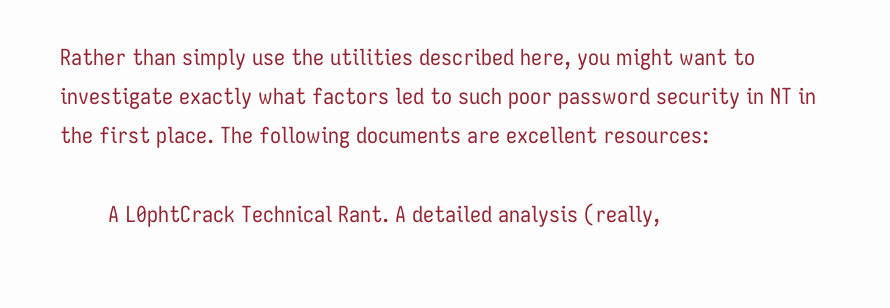Rather than simply use the utilities described here, you might want to investigate exactly what factors led to such poor password security in NT in the first place. The following documents are excellent resources:

        A L0phtCrack Technical Rant. A detailed analysis (really,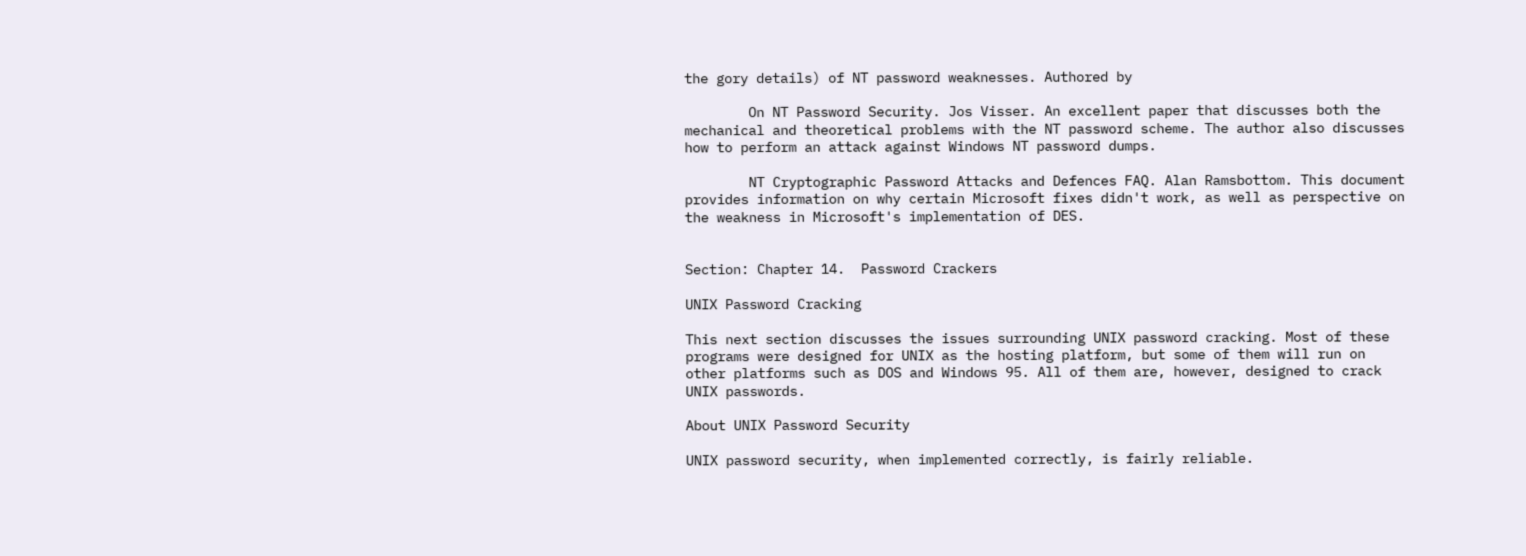the gory details) of NT password weaknesses. Authored by

        On NT Password Security. Jos Visser. An excellent paper that discusses both the mechanical and theoretical problems with the NT password scheme. The author also discusses how to perform an attack against Windows NT password dumps.

        NT Cryptographic Password Attacks and Defences FAQ. Alan Ramsbottom. This document provides information on why certain Microsoft fixes didn't work, as well as perspective on the weakness in Microsoft's implementation of DES.


Section: Chapter 14.  Password Crackers

UNIX Password Cracking

This next section discusses the issues surrounding UNIX password cracking. Most of these programs were designed for UNIX as the hosting platform, but some of them will run on other platforms such as DOS and Windows 95. All of them are, however, designed to crack UNIX passwords.

About UNIX Password Security

UNIX password security, when implemented correctly, is fairly reliable.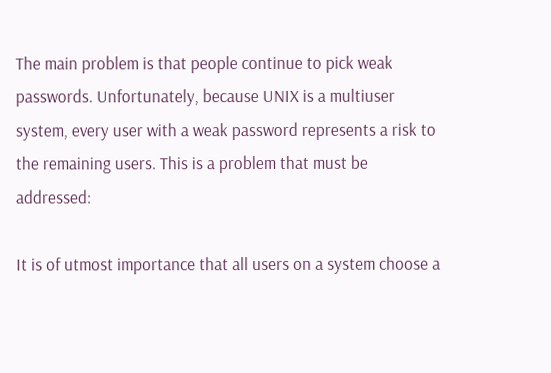The main problem is that people continue to pick weak passwords. Unfortunately, because UNIX is a multiuser system, every user with a weak password represents a risk to the remaining users. This is a problem that must be addressed:

It is of utmost importance that all users on a system choose a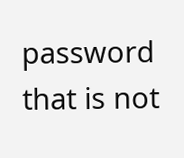password that is not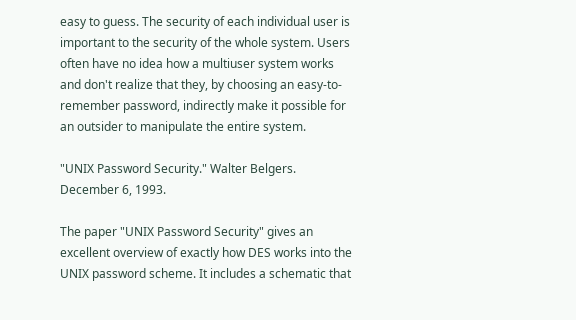easy to guess. The security of each individual user is important to the security of the whole system. Users often have no idea how a multiuser system works and don't realize that they, by choosing an easy-to-remember password, indirectly make it possible for an outsider to manipulate the entire system.

"UNIX Password Security." Walter Belgers. December 6, 1993.

The paper "UNIX Password Security" gives an excellent overview of exactly how DES works into the UNIX password scheme. It includes a schematic that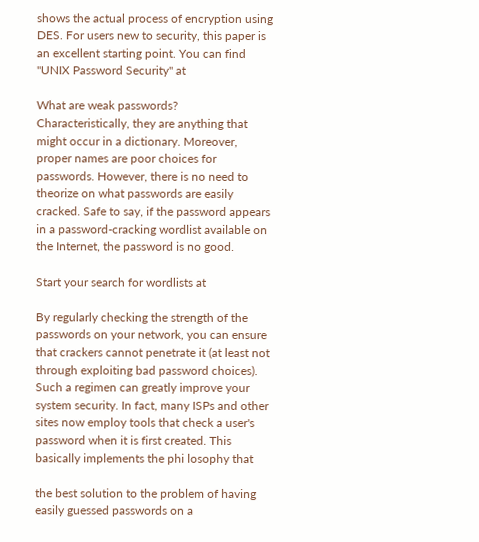shows the actual process of encryption using DES. For users new to security, this paper is an excellent starting point. You can find "UNIX Password Security" at

What are weak passwords? Characteristically, they are anything that might occur in a dictionary. Moreover, proper names are poor choices for passwords. However, there is no need to theorize on what passwords are easily cracked. Safe to say, if the password appears in a password-cracking wordlist available on the Internet, the password is no good.

Start your search for wordlists at

By regularly checking the strength of the passwords on your network, you can ensure that crackers cannot penetrate it (at least not through exploiting bad password choices). Such a regimen can greatly improve your system security. In fact, many ISPs and other sites now employ tools that check a user's password when it is first created. This basically implements the phi losophy that

the best solution to the problem of having easily guessed passwords on a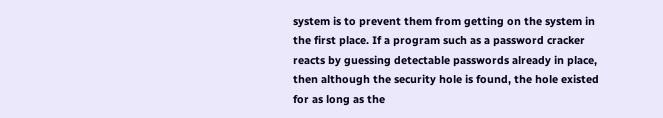system is to prevent them from getting on the system in the first place. If a program such as a password cracker reacts by guessing detectable passwords already in place, then although the security hole is found, the hole existed for as long as the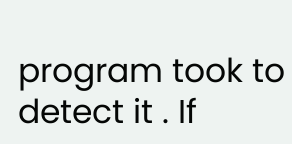program took to detect it . If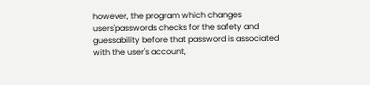however, the program which changes users'passwords checks for the safety and guessability before that password is associated with the user's account,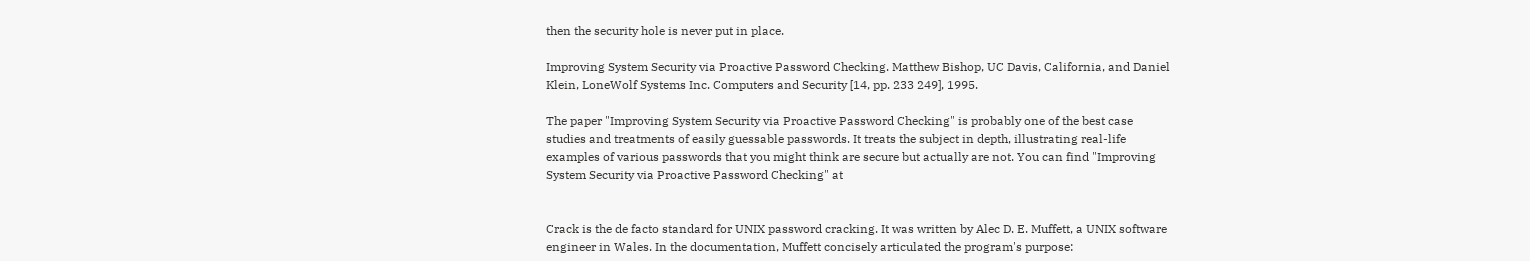then the security hole is never put in place.

Improving System Security via Proactive Password Checking. Matthew Bishop, UC Davis, California, and Daniel Klein, LoneWolf Systems Inc. Computers and Security [14, pp. 233 249], 1995.

The paper "Improving System Security via Proactive Password Checking" is probably one of the best case studies and treatments of easily guessable passwords. It treats the subject in depth, illustrating real-life examples of various passwords that you might think are secure but actually are not. You can find "Improving System Security via Proactive Password Checking" at


Crack is the de facto standard for UNIX password cracking. It was written by Alec D. E. Muffett, a UNIX software engineer in Wales. In the documentation, Muffett concisely articulated the program's purpose: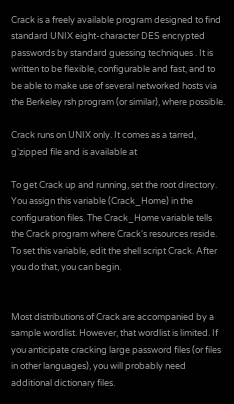Crack is a freely available program designed to find standard UNIX eight-character DES encrypted passwords by standard guessing techniques . It is written to be flexible, configurable and fast, and to be able to make use of several networked hosts via the Berkeley rsh program (or similar), where possible.

Crack runs on UNIX only. It comes as a tarred, g'zipped file and is available at

To get Crack up and running, set the root directory. You assign this variable (Crack_Home) in the configuration files. The Crack_Home variable tells the Crack program where Crack's resources reside. To set this variable, edit the shell script Crack. After you do that, you can begin.


Most distributions of Crack are accompanied by a sample wordlist. However, that wordlist is limited. If you anticipate cracking large password files (or files in other languages), you will probably need additional dictionary files.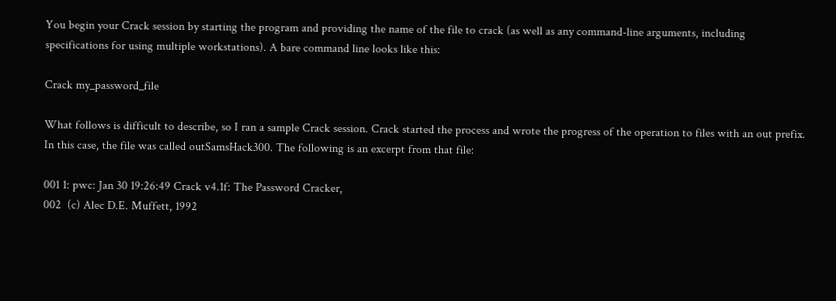You begin your Crack session by starting the program and providing the name of the file to crack (as well as any command-line arguments, including specifications for using multiple workstations). A bare command line looks like this:

Crack my_password_file

What follows is difficult to describe, so I ran a sample Crack session. Crack started the process and wrote the progress of the operation to files with an out prefix. In this case, the file was called outSamsHack300. The following is an excerpt from that file:

001 1: pwc: Jan 30 19:26:49 Crack v4.1f: The Password Cracker,
002  (c) Alec D.E. Muffett, 1992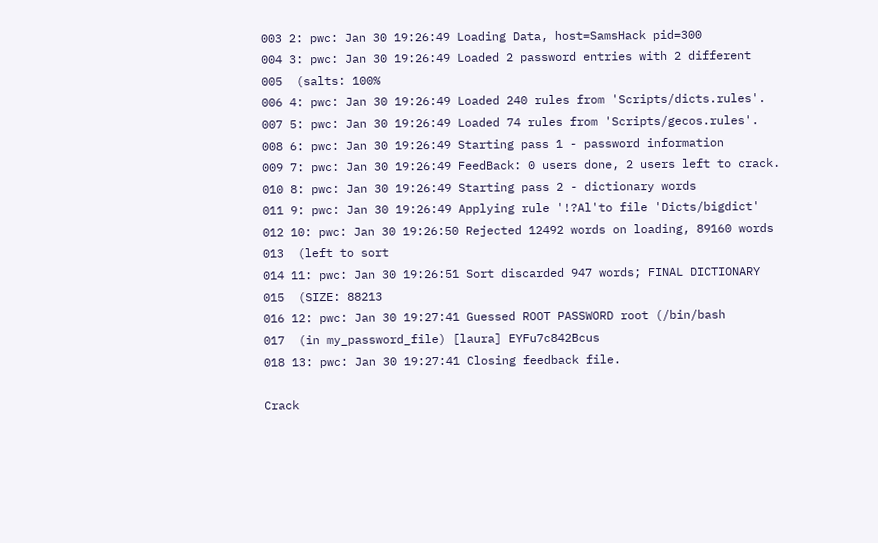003 2: pwc: Jan 30 19:26:49 Loading Data, host=SamsHack pid=300
004 3: pwc: Jan 30 19:26:49 Loaded 2 password entries with 2 different
005  (salts: 100%
006 4: pwc: Jan 30 19:26:49 Loaded 240 rules from 'Scripts/dicts.rules'.
007 5: pwc: Jan 30 19:26:49 Loaded 74 rules from 'Scripts/gecos.rules'.
008 6: pwc: Jan 30 19:26:49 Starting pass 1 - password information
009 7: pwc: Jan 30 19:26:49 FeedBack: 0 users done, 2 users left to crack.
010 8: pwc: Jan 30 19:26:49 Starting pass 2 - dictionary words
011 9: pwc: Jan 30 19:26:49 Applying rule '!?Al'to file 'Dicts/bigdict'
012 10: pwc: Jan 30 19:26:50 Rejected 12492 words on loading, 89160 words
013  (left to sort
014 11: pwc: Jan 30 19:26:51 Sort discarded 947 words; FINAL DICTIONARY
015  (SIZE: 88213
016 12: pwc: Jan 30 19:27:41 Guessed ROOT PASSWORD root (/bin/bash
017  (in my_password_file) [laura] EYFu7c842Bcus
018 13: pwc: Jan 30 19:27:41 Closing feedback file.

Crack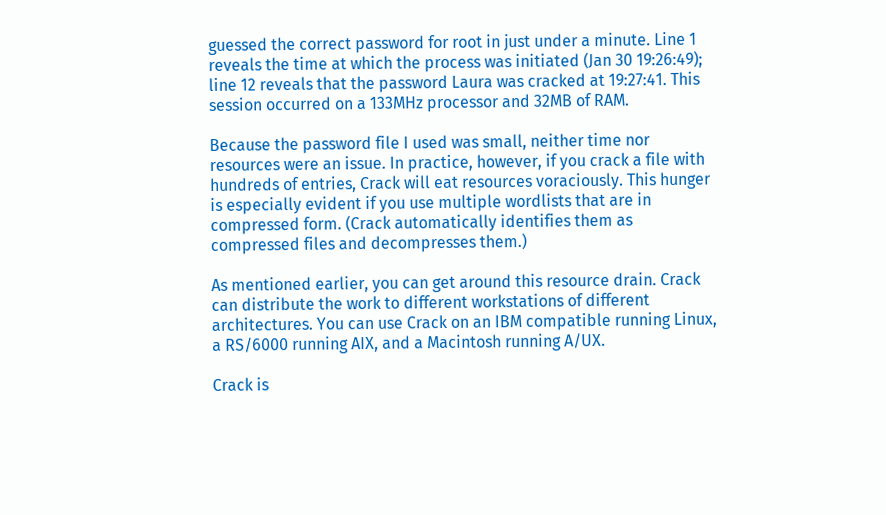guessed the correct password for root in just under a minute. Line 1 reveals the time at which the process was initiated (Jan 30 19:26:49); line 12 reveals that the password Laura was cracked at 19:27:41. This session occurred on a 133MHz processor and 32MB of RAM.

Because the password file I used was small, neither time nor resources were an issue. In practice, however, if you crack a file with hundreds of entries, Crack will eat resources voraciously. This hunger is especially evident if you use multiple wordlists that are in compressed form. (Crack automatically identifies them as compressed files and decompresses them.)

As mentioned earlier, you can get around this resource drain. Crack can distribute the work to different workstations of different architectures. You can use Crack on an IBM compatible running Linux, a RS/6000 running AIX, and a Macintosh running A/UX.

Crack is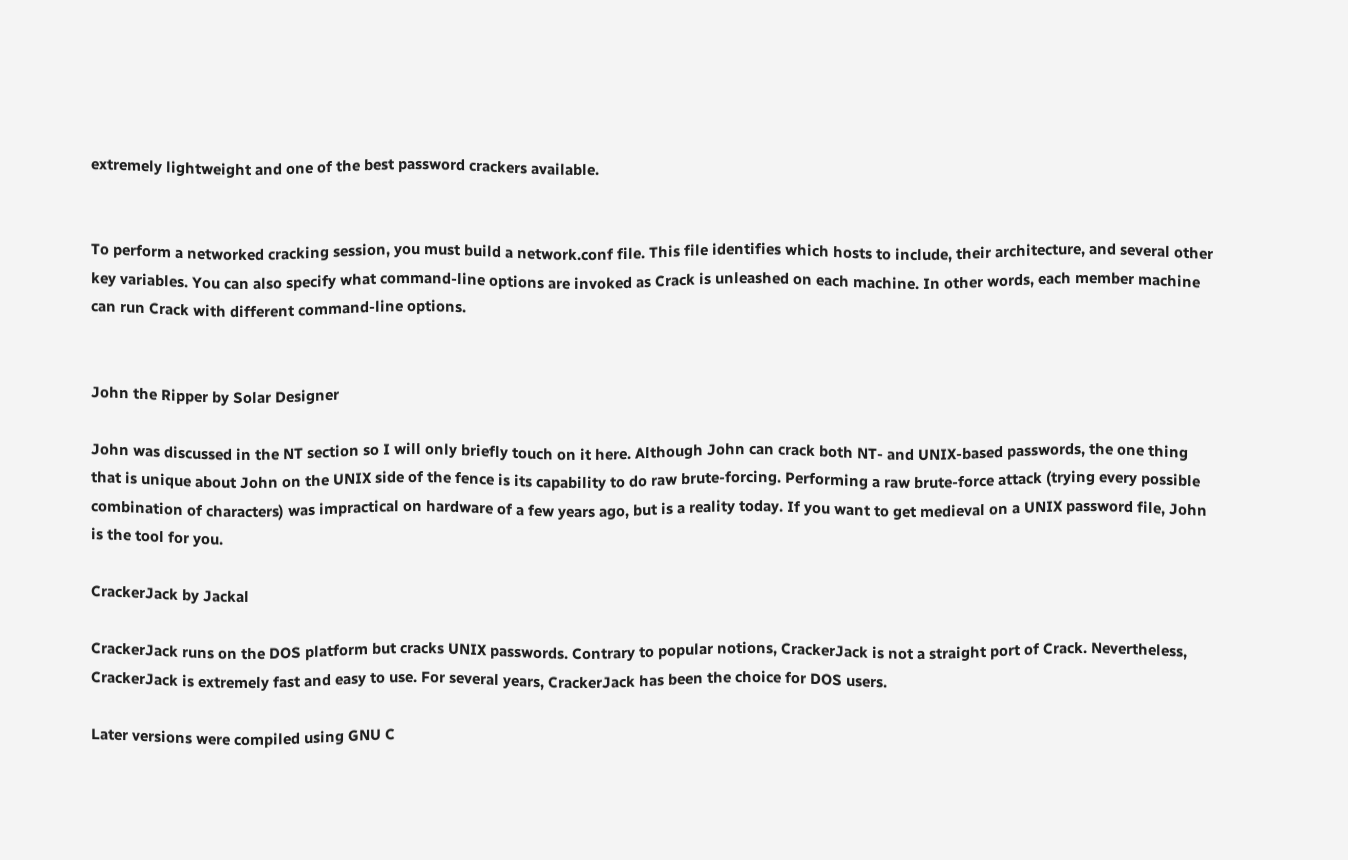extremely lightweight and one of the best password crackers available.


To perform a networked cracking session, you must build a network.conf file. This file identifies which hosts to include, their architecture, and several other key variables. You can also specify what command-line options are invoked as Crack is unleashed on each machine. In other words, each member machine can run Crack with different command-line options.


John the Ripper by Solar Designer

John was discussed in the NT section so I will only briefly touch on it here. Although John can crack both NT- and UNIX-based passwords, the one thing that is unique about John on the UNIX side of the fence is its capability to do raw brute-forcing. Performing a raw brute-force attack (trying every possible combination of characters) was impractical on hardware of a few years ago, but is a reality today. If you want to get medieval on a UNIX password file, John is the tool for you.

CrackerJack by Jackal

CrackerJack runs on the DOS platform but cracks UNIX passwords. Contrary to popular notions, CrackerJack is not a straight port of Crack. Nevertheless, CrackerJack is extremely fast and easy to use. For several years, CrackerJack has been the choice for DOS users.

Later versions were compiled using GNU C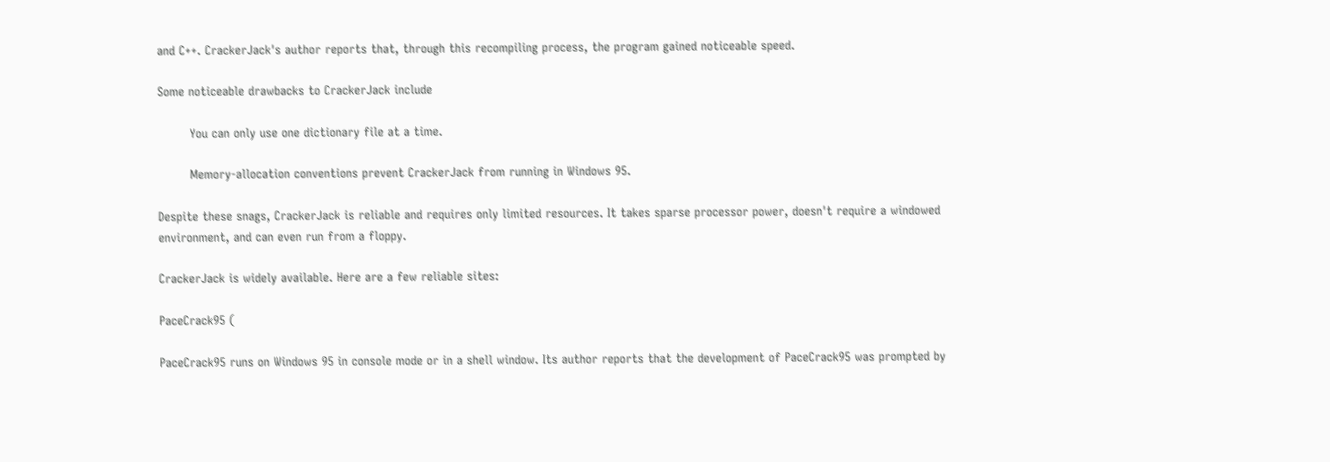and C++. CrackerJack's author reports that, through this recompiling process, the program gained noticeable speed.

Some noticeable drawbacks to CrackerJack include

        You can only use one dictionary file at a time.

        Memory-allocation conventions prevent CrackerJack from running in Windows 95.

Despite these snags, CrackerJack is reliable and requires only limited resources. It takes sparse processor power, doesn't require a windowed environment, and can even run from a floppy.

CrackerJack is widely available. Here are a few reliable sites:

PaceCrack95 (

PaceCrack95 runs on Windows 95 in console mode or in a shell window. Its author reports that the development of PaceCrack95 was prompted by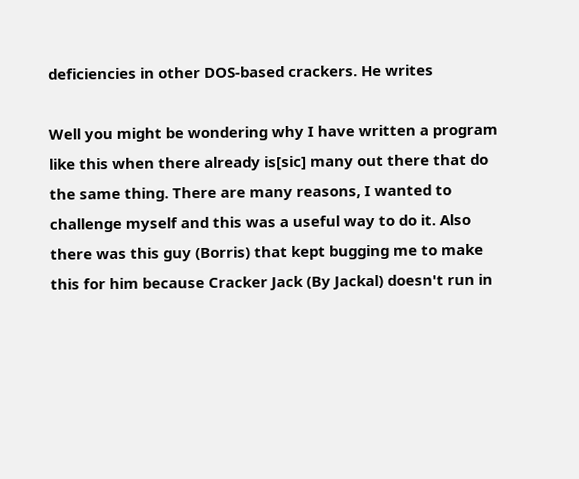deficiencies in other DOS-based crackers. He writes

Well you might be wondering why I have written a program like this when there already is[sic] many out there that do the same thing. There are many reasons, I wanted to challenge myself and this was a useful way to do it. Also there was this guy (Borris) that kept bugging me to make this for him because Cracker Jack (By Jackal) doesn't run in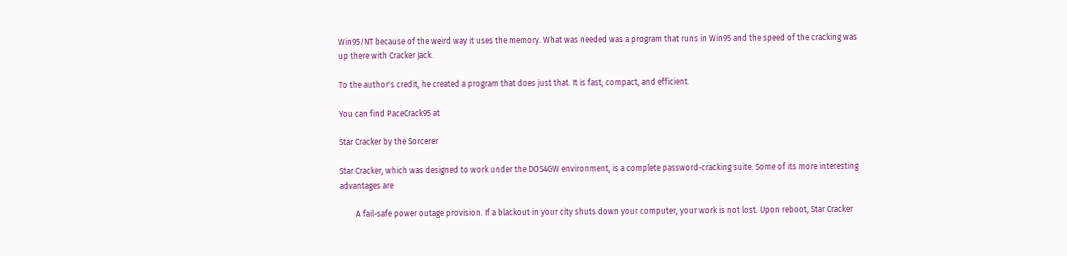Win95/NT because of the weird way it uses the memory. What was needed was a program that runs in Win95 and the speed of the cracking was up there with Cracker Jack.

To the author's credit, he created a program that does just that. It is fast, compact, and efficient.

You can find PaceCrack95 at

Star Cracker by the Sorcerer

Star Cracker, which was designed to work under the DOS4GW environment, is a complete password-cracking suite. Some of its more interesting advantages are

        A fail-safe power outage provision. If a blackout in your city shuts down your computer, your work is not lost. Upon reboot, Star Cracker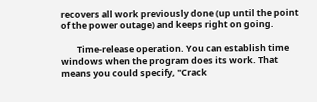recovers all work previously done (up until the point of the power outage) and keeps right on going.

        Time-release operation. You can establish time windows when the program does its work. That means you could specify, "Crack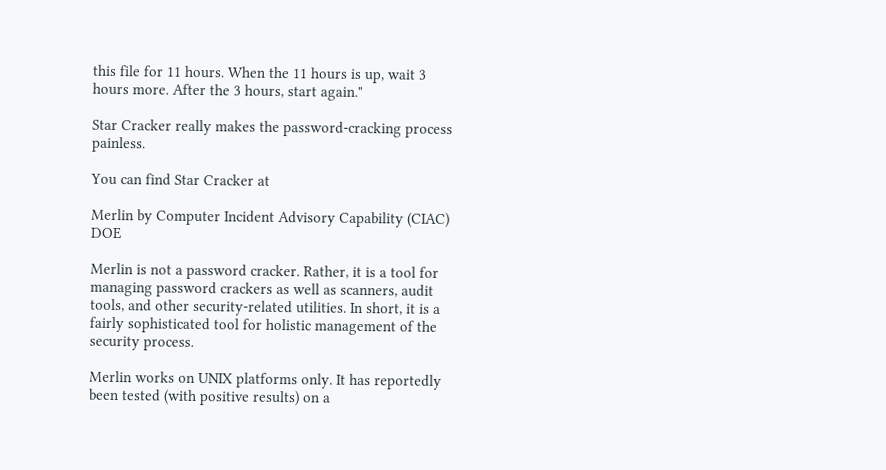this file for 11 hours. When the 11 hours is up, wait 3 hours more. After the 3 hours, start again."

Star Cracker really makes the password-cracking process painless.

You can find Star Cracker at

Merlin by Computer Incident Advisory Capability (CIAC) DOE

Merlin is not a password cracker. Rather, it is a tool for managing password crackers as well as scanners, audit tools, and other security-related utilities. In short, it is a fairly sophisticated tool for holistic management of the security process.

Merlin works on UNIX platforms only. It has reportedly been tested (with positive results) on a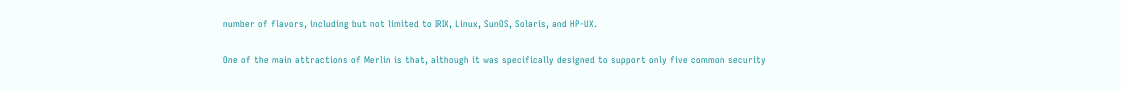number of flavors, including but not limited to IRIX, Linux, SunOS, Solaris, and HP-UX.

One of the main attractions of Merlin is that, although it was specifically designed to support only five common security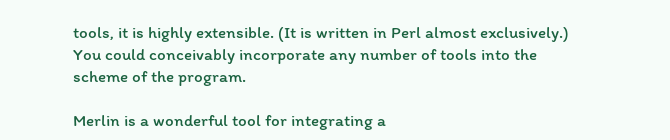tools, it is highly extensible. (It is written in Perl almost exclusively.) You could conceivably incorporate any number of tools into the scheme of the program.

Merlin is a wonderful tool for integrating a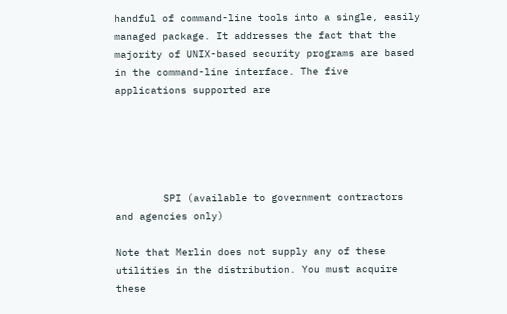handful of command-line tools into a single, easily managed package. It addresses the fact that the majority of UNIX-based security programs are based in the command-line interface. The five applications supported are





        SPI (available to government contractors and agencies only)

Note that Merlin does not supply any of these utilities in the distribution. You must acquire these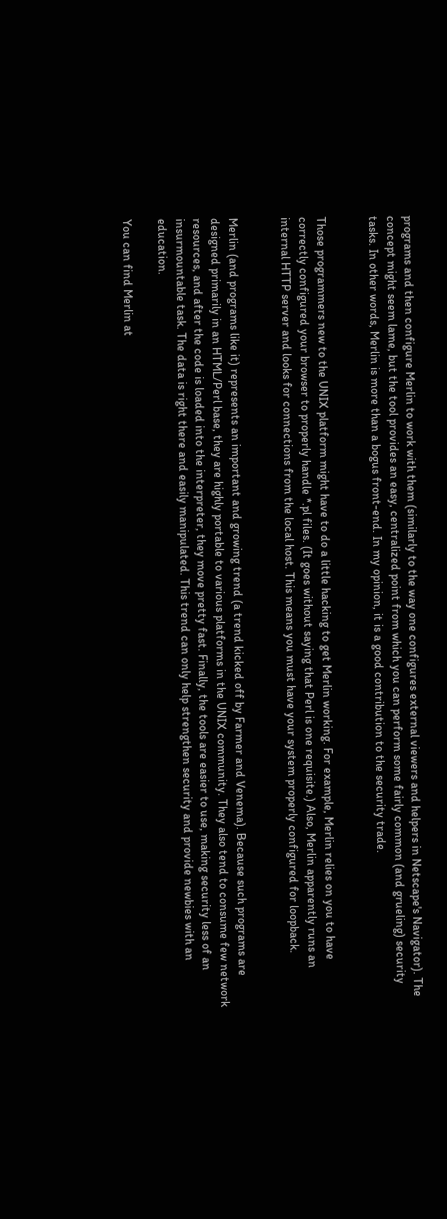programs and then configure Merlin to work with them (similarly to the way one configures external viewers and helpers in Netscape's Navigator). The concept might seem lame, but the tool provides an easy, centralized point from which you can perform some fairly common (and grueling) security tasks. In other words, Merlin is more than a bogus front-end. In my opinion, it is a good contribution to the security trade.


Those programmers new to the UNIX platform might have to do a little hacking to get Merlin working. For example, Merlin relies on you to have correctly configured your browser to properly handle *.pl files. (It goes without saying that Perl is one requisite.) Also, Merlin apparently runs an internal HTTP server and looks for connections from the local host. This means you must have your system properly configured for loopback.


Merlin (and programs like it) represents an important and growing trend (a trend kicked off by Farmer and Venema). Because such programs are designed primarily in an HTML/Perl base, they are highly portable to various platforms in the UNIX community. They also tend to consume few network resources, and after the code is loaded into the interpreter, they move pretty fast. Finally, the tools are easier to use, making security less of an insurmountable task. The data is right there and easily manipulated. This trend can only help strengthen security and provide newbies with an education.

You can find Merlin at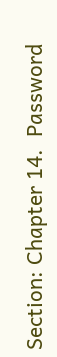Section: Chapter 14.  Password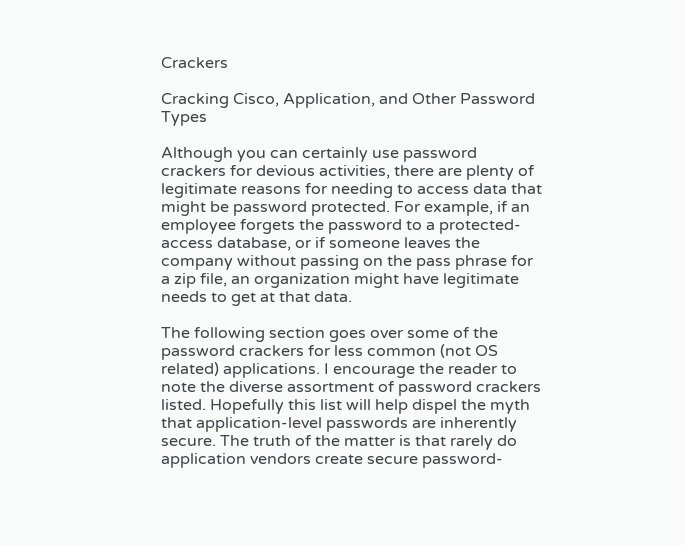Crackers

Cracking Cisco, Application, and Other Password Types

Although you can certainly use password crackers for devious activities, there are plenty of legitimate reasons for needing to access data that might be password protected. For example, if an employee forgets the password to a protected-access database, or if someone leaves the company without passing on the pass phrase for a zip file, an organization might have legitimate needs to get at that data.

The following section goes over some of the password crackers for less common (not OS related) applications. I encourage the reader to note the diverse assortment of password crackers listed. Hopefully this list will help dispel the myth that application-level passwords are inherently secure. The truth of the matter is that rarely do application vendors create secure password-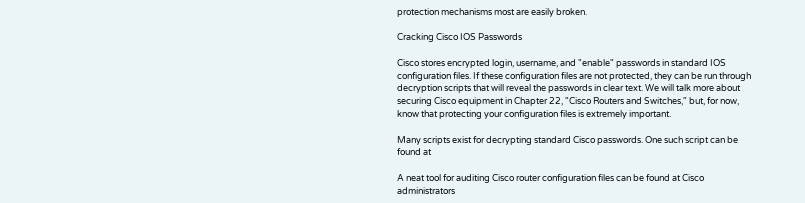protection mechanisms most are easily broken.

Cracking Cisco IOS Passwords

Cisco stores encrypted login, username, and "enable" passwords in standard IOS configuration files. If these configuration files are not protected, they can be run through decryption scripts that will reveal the passwords in clear text. We will talk more about securing Cisco equipment in Chapter 22, "Cisco Routers and Switches," but, for now, know that protecting your configuration files is extremely important.

Many scripts exist for decrypting standard Cisco passwords. One such script can be found at

A neat tool for auditing Cisco router configuration files can be found at Cisco administrators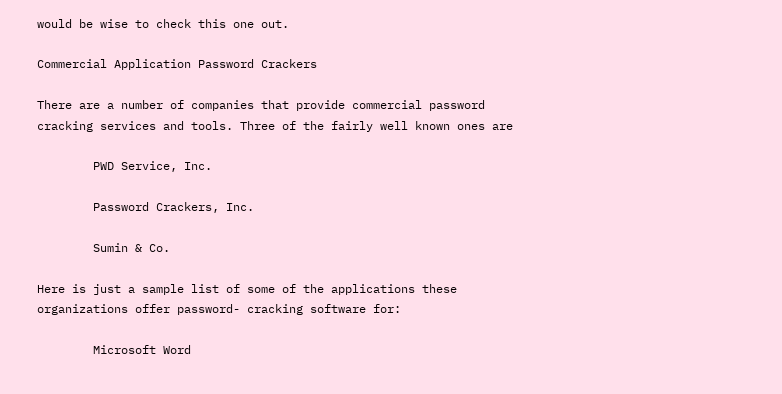would be wise to check this one out.

Commercial Application Password Crackers

There are a number of companies that provide commercial password cracking services and tools. Three of the fairly well known ones are

        PWD Service, Inc.

        Password Crackers, Inc.

        Sumin & Co.

Here is just a sample list of some of the applications these organizations offer password- cracking software for:

        Microsoft Word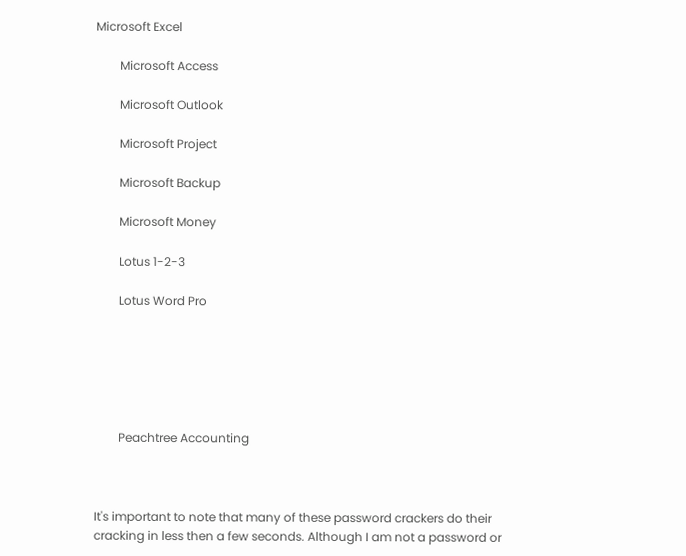Microsoft Excel

        Microsoft Access

        Microsoft Outlook

        Microsoft Project

        Microsoft Backup

        Microsoft Money

        Lotus 1-2-3

        Lotus Word Pro






        Peachtree Accounting



It's important to note that many of these password crackers do their cracking in less then a few seconds. Although I am not a password or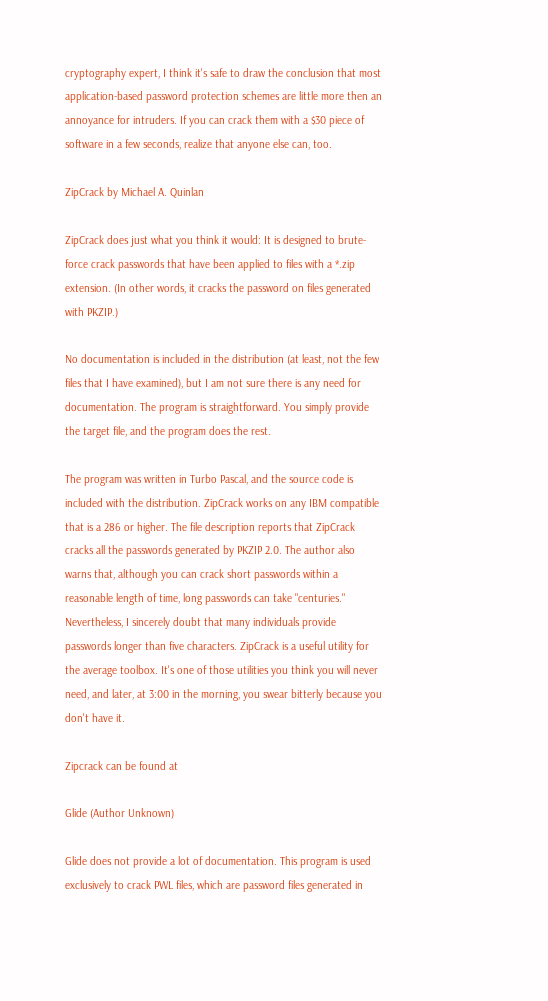cryptography expert, I think it's safe to draw the conclusion that most application-based password protection schemes are little more then an annoyance for intruders. If you can crack them with a $30 piece of software in a few seconds, realize that anyone else can, too.

ZipCrack by Michael A. Quinlan

ZipCrack does just what you think it would: It is designed to brute-force crack passwords that have been applied to files with a *.zip extension. (In other words, it cracks the password on files generated with PKZIP.)

No documentation is included in the distribution (at least, not the few files that I have examined), but I am not sure there is any need for documentation. The program is straightforward. You simply provide the target file, and the program does the rest.

The program was written in Turbo Pascal, and the source code is included with the distribution. ZipCrack works on any IBM compatible that is a 286 or higher. The file description reports that ZipCrack cracks all the passwords generated by PKZIP 2.0. The author also warns that, although you can crack short passwords within a reasonable length of time, long passwords can take "centuries." Nevertheless, I sincerely doubt that many individuals provide passwords longer than five characters. ZipCrack is a useful utility for the average toolbox. It's one of those utilities you think you will never need, and later, at 3:00 in the morning, you swear bitterly because you don't have it.

Zipcrack can be found at

Glide (Author Unknown)

Glide does not provide a lot of documentation. This program is used exclusively to crack PWL files, which are password files generated in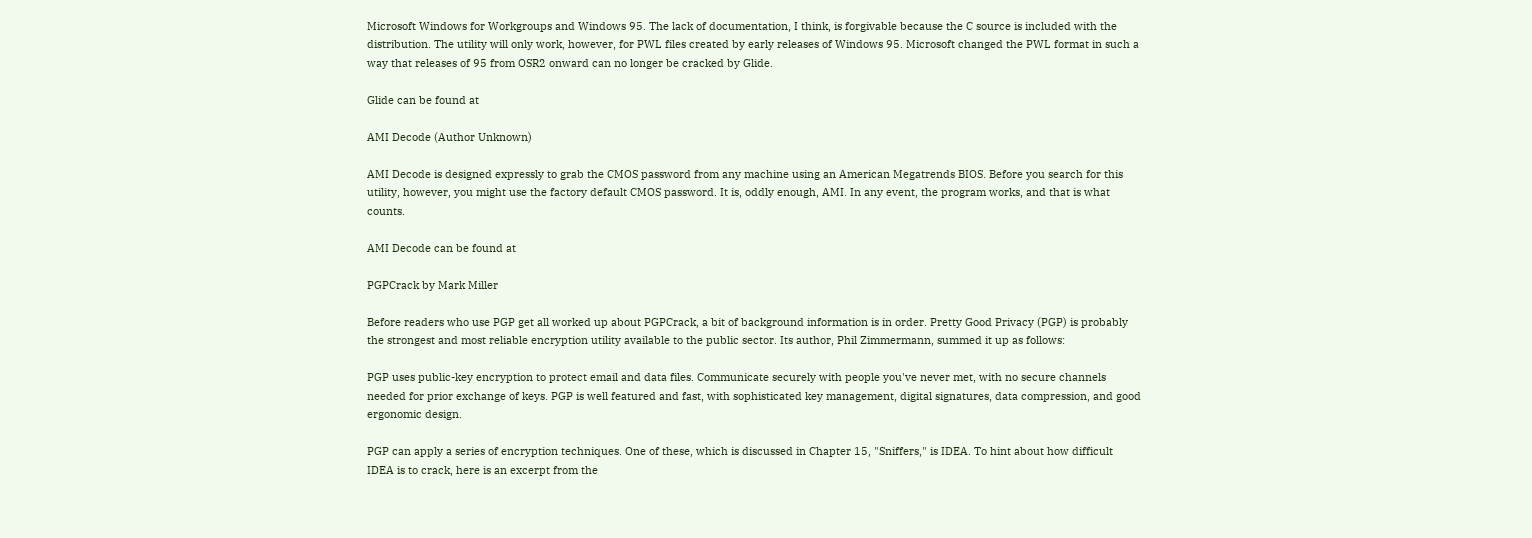Microsoft Windows for Workgroups and Windows 95. The lack of documentation, I think, is forgivable because the C source is included with the distribution. The utility will only work, however, for PWL files created by early releases of Windows 95. Microsoft changed the PWL format in such a way that releases of 95 from OSR2 onward can no longer be cracked by Glide.

Glide can be found at

AMI Decode (Author Unknown)

AMI Decode is designed expressly to grab the CMOS password from any machine using an American Megatrends BIOS. Before you search for this utility, however, you might use the factory default CMOS password. It is, oddly enough, AMI. In any event, the program works, and that is what counts.

AMI Decode can be found at

PGPCrack by Mark Miller

Before readers who use PGP get all worked up about PGPCrack, a bit of background information is in order. Pretty Good Privacy (PGP) is probably the strongest and most reliable encryption utility available to the public sector. Its author, Phil Zimmermann, summed it up as follows:

PGP uses public-key encryption to protect email and data files. Communicate securely with people you've never met, with no secure channels needed for prior exchange of keys. PGP is well featured and fast, with sophisticated key management, digital signatures, data compression, and good ergonomic design.

PGP can apply a series of encryption techniques. One of these, which is discussed in Chapter 15, "Sniffers," is IDEA. To hint about how difficult IDEA is to crack, here is an excerpt from the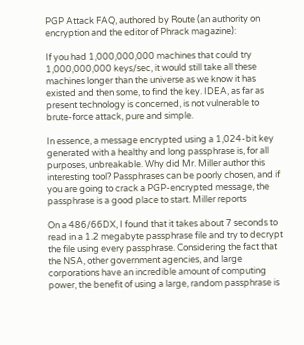PGP Attack FAQ, authored by Route (an authority on encryption and the editor of Phrack magazine):

If you had 1,000,000,000 machines that could try 1,000,000,000 keys/sec, it would still take all these machines longer than the universe as we know it has existed and then some, to find the key. IDEA, as far as present technology is concerned, is not vulnerable to brute-force attack, pure and simple.

In essence, a message encrypted using a 1,024-bit key generated with a healthy and long passphrase is, for all purposes, unbreakable. Why did Mr. Miller author this interesting tool? Passphrases can be poorly chosen, and if you are going to crack a PGP-encrypted message, the passphrase is a good place to start. Miller reports

On a 486/66DX, I found that it takes about 7 seconds to read in a 1.2 megabyte passphrase file and try to decrypt the file using every passphrase. Considering the fact that the NSA, other government agencies, and large corporations have an incredible amount of computing power, the benefit of using a large, random passphrase is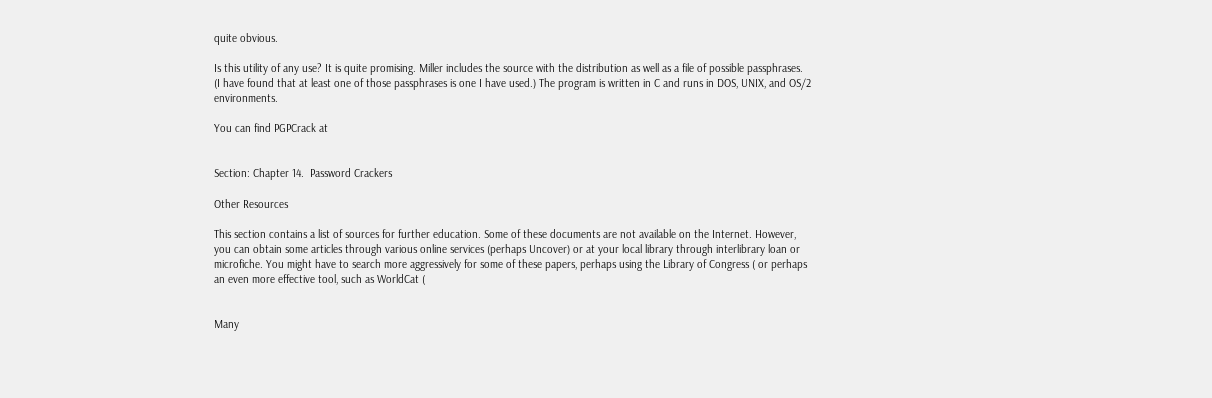quite obvious.

Is this utility of any use? It is quite promising. Miller includes the source with the distribution as well as a file of possible passphrases. (I have found that at least one of those passphrases is one I have used.) The program is written in C and runs in DOS, UNIX, and OS/2 environments.

You can find PGPCrack at


Section: Chapter 14.  Password Crackers

Other Resources

This section contains a list of sources for further education. Some of these documents are not available on the Internet. However, you can obtain some articles through various online services (perhaps Uncover) or at your local library through interlibrary loan or microfiche. You might have to search more aggressively for some of these papers, perhaps using the Library of Congress ( or perhaps an even more effective tool, such as WorldCat (


Many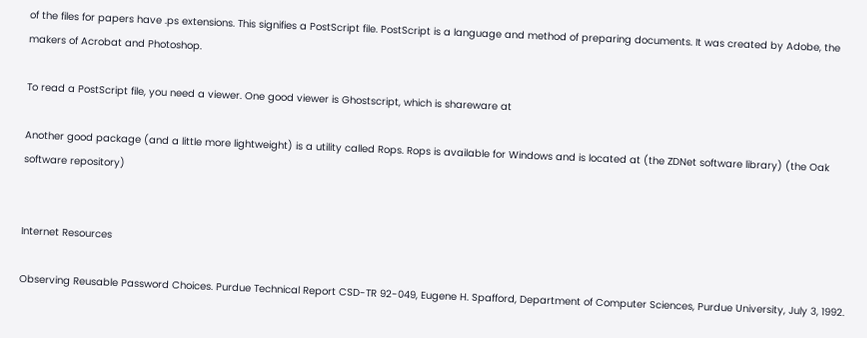of the files for papers have .ps extensions. This signifies a PostScript file. PostScript is a language and method of preparing documents. It was created by Adobe, the makers of Acrobat and Photoshop.

To read a PostScript file, you need a viewer. One good viewer is Ghostscript, which is shareware at

Another good package (and a little more lightweight) is a utility called Rops. Rops is available for Windows and is located at (the ZDNet software library) (the Oak software repository)


Internet Resources

Observing Reusable Password Choices. Purdue Technical Report CSD-TR 92-049, Eugene H. Spafford, Department of Computer Sciences, Purdue University, July 3, 1992.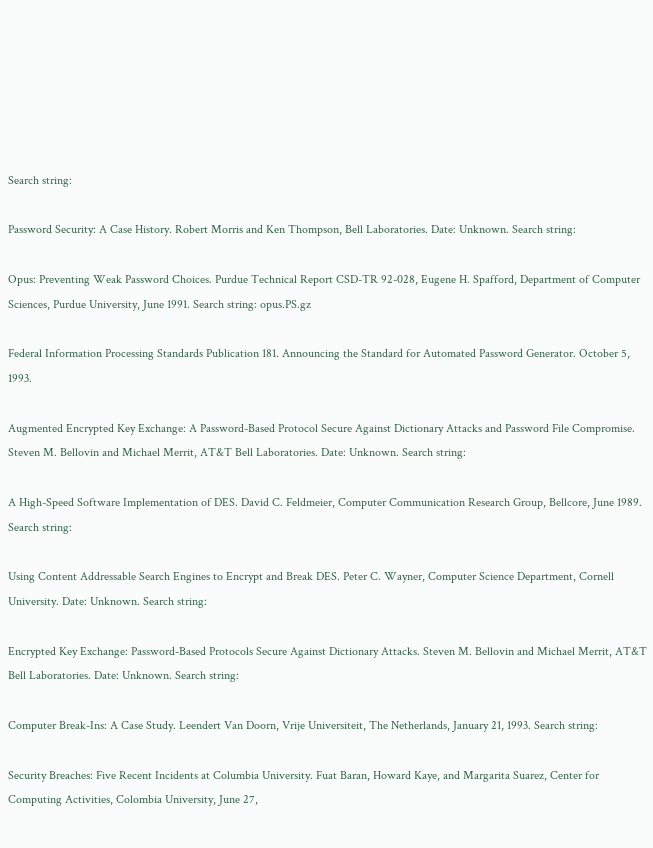Search string:

Password Security: A Case History. Robert Morris and Ken Thompson, Bell Laboratories. Date: Unknown. Search string:

Opus: Preventing Weak Password Choices. Purdue Technical Report CSD-TR 92-028, Eugene H. Spafford, Department of Computer Sciences, Purdue University, June 1991. Search string: opus.PS.gz

Federal Information Processing Standards Publication 181. Announcing the Standard for Automated Password Generator. October 5, 1993.

Augmented Encrypted Key Exchange: A Password-Based Protocol Secure Against Dictionary Attacks and Password File Compromise. Steven M. Bellovin and Michael Merrit, AT&T Bell Laboratories. Date: Unknown. Search string:

A High-Speed Software Implementation of DES. David C. Feldmeier, Computer Communication Research Group, Bellcore, June 1989. Search string:

Using Content Addressable Search Engines to Encrypt and Break DES. Peter C. Wayner, Computer Science Department, Cornell University. Date: Unknown. Search string:

Encrypted Key Exchange: Password-Based Protocols Secure Against Dictionary Attacks. Steven M. Bellovin and Michael Merrit, AT&T Bell Laboratories. Date: Unknown. Search string:

Computer Break-Ins: A Case Study. Leendert Van Doorn, Vrije Universiteit, The Netherlands, January 21, 1993. Search string:

Security Breaches: Five Recent Incidents at Columbia University. Fuat Baran, Howard Kaye, and Margarita Suarez, Center for Computing Activities, Colombia University, June 27,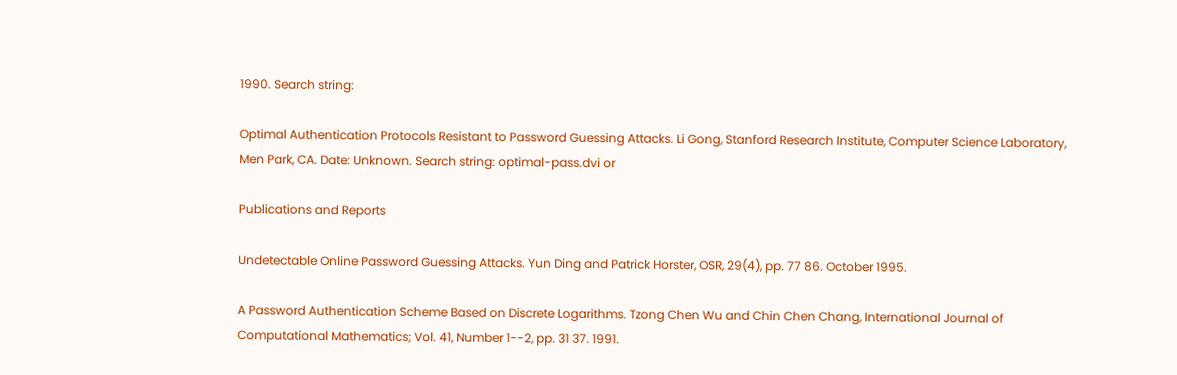1990. Search string:

Optimal Authentication Protocols Resistant to Password Guessing Attacks. Li Gong, Stanford Research Institute, Computer Science Laboratory, Men Park, CA. Date: Unknown. Search string: optimal-pass.dvi or

Publications and Reports

Undetectable Online Password Guessing Attacks. Yun Ding and Patrick Horster, OSR, 29(4), pp. 77 86. October 1995.

A Password Authentication Scheme Based on Discrete Logarithms. Tzong Chen Wu and Chin Chen Chang, International Journal of Computational Mathematics; Vol. 41, Number 1--2, pp. 31 37. 1991.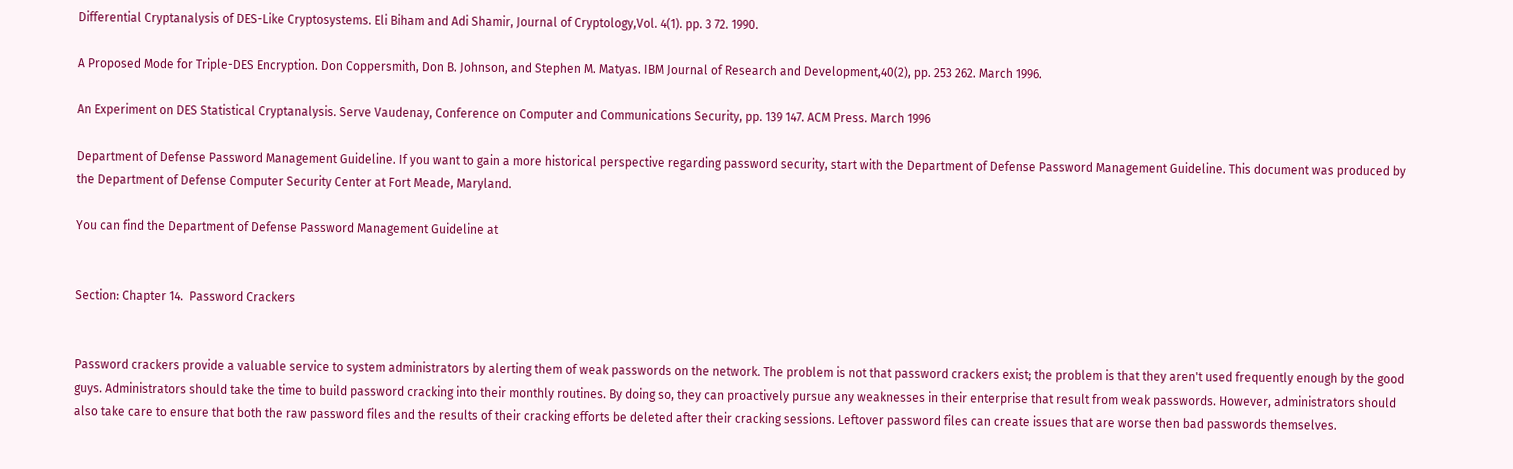Differential Cryptanalysis of DES-Like Cryptosystems. Eli Biham and Adi Shamir, Journal of Cryptology,Vol. 4(1). pp. 3 72. 1990.

A Proposed Mode for Triple-DES Encryption. Don Coppersmith, Don B. Johnson, and Stephen M. Matyas. IBM Journal of Research and Development,40(2), pp. 253 262. March 1996.

An Experiment on DES Statistical Cryptanalysis. Serve Vaudenay, Conference on Computer and Communications Security, pp. 139 147. ACM Press. March 1996

Department of Defense Password Management Guideline. If you want to gain a more historical perspective regarding password security, start with the Department of Defense Password Management Guideline. This document was produced by the Department of Defense Computer Security Center at Fort Meade, Maryland.

You can find the Department of Defense Password Management Guideline at


Section: Chapter 14.  Password Crackers


Password crackers provide a valuable service to system administrators by alerting them of weak passwords on the network. The problem is not that password crackers exist; the problem is that they aren't used frequently enough by the good guys. Administrators should take the time to build password cracking into their monthly routines. By doing so, they can proactively pursue any weaknesses in their enterprise that result from weak passwords. However, administrators should also take care to ensure that both the raw password files and the results of their cracking efforts be deleted after their cracking sessions. Leftover password files can create issues that are worse then bad passwords themselves.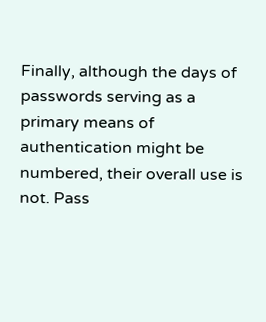Finally, although the days of passwords serving as a primary means of authentication might be numbered, their overall use is not. Pass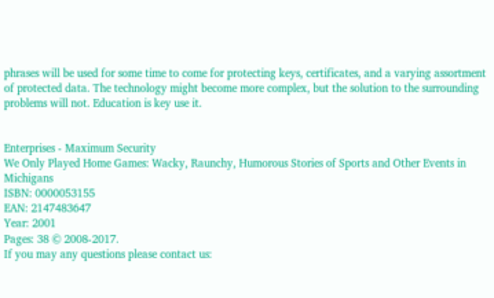phrases will be used for some time to come for protecting keys, certificates, and a varying assortment of protected data. The technology might become more complex, but the solution to the surrounding problems will not. Education is key use it.


Enterprises - Maximum Security
We Only Played Home Games: Wacky, Raunchy, Humorous Stories of Sports and Other Events in Michigans
ISBN: 0000053155
EAN: 2147483647
Year: 2001
Pages: 38 © 2008-2017.
If you may any questions please contact us: